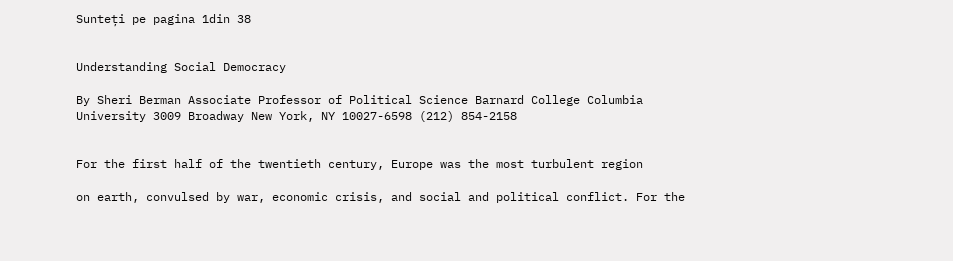Sunteți pe pagina 1din 38


Understanding Social Democracy

By Sheri Berman Associate Professor of Political Science Barnard College Columbia University 3009 Broadway New York, NY 10027-6598 (212) 854-2158


For the first half of the twentieth century, Europe was the most turbulent region

on earth, convulsed by war, economic crisis, and social and political conflict. For the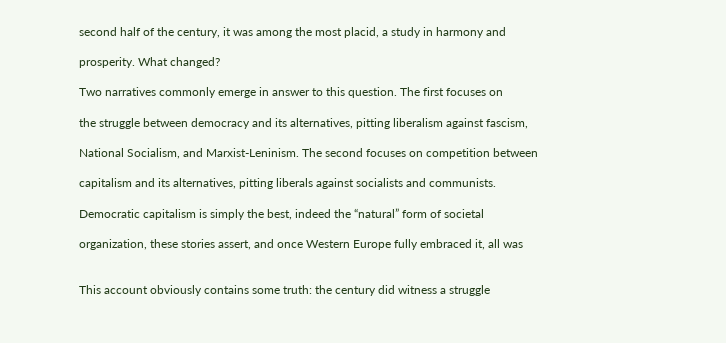second half of the century, it was among the most placid, a study in harmony and

prosperity. What changed?

Two narratives commonly emerge in answer to this question. The first focuses on

the struggle between democracy and its alternatives, pitting liberalism against fascism,

National Socialism, and Marxist-Leninism. The second focuses on competition between

capitalism and its alternatives, pitting liberals against socialists and communists.

Democratic capitalism is simply the best, indeed the “natural” form of societal

organization, these stories assert, and once Western Europe fully embraced it, all was


This account obviously contains some truth: the century did witness a struggle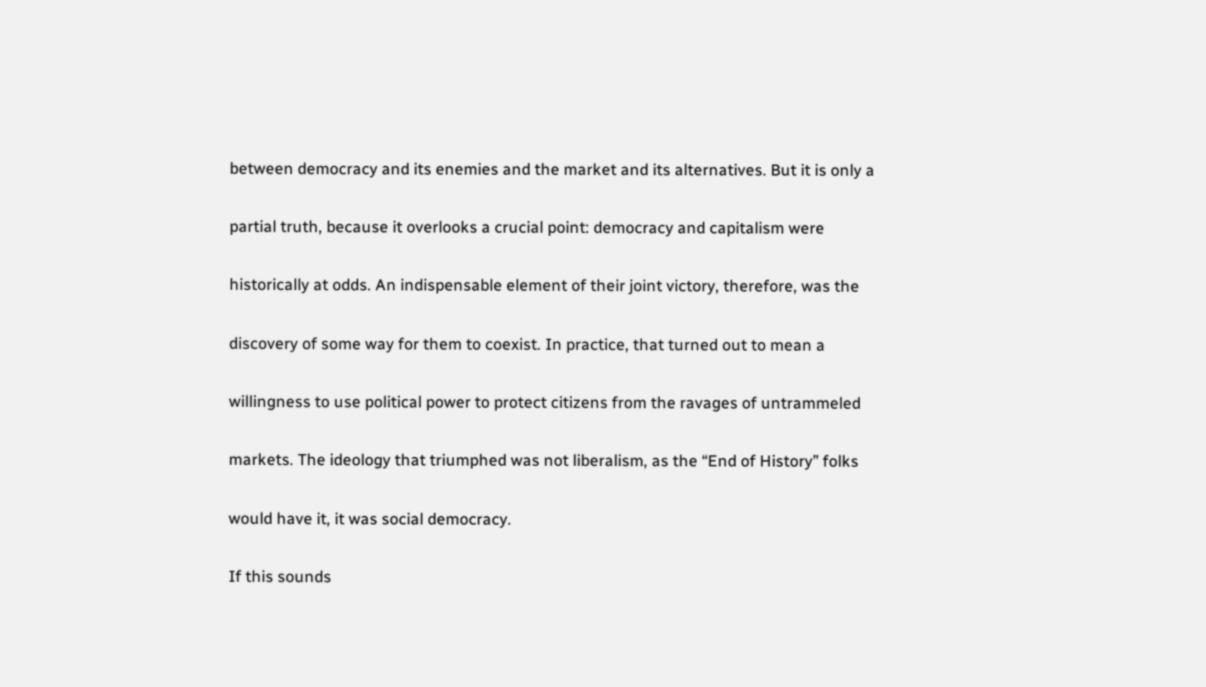between democracy and its enemies and the market and its alternatives. But it is only a

partial truth, because it overlooks a crucial point: democracy and capitalism were

historically at odds. An indispensable element of their joint victory, therefore, was the

discovery of some way for them to coexist. In practice, that turned out to mean a

willingness to use political power to protect citizens from the ravages of untrammeled

markets. The ideology that triumphed was not liberalism, as the “End of History” folks

would have it, it was social democracy.

If this sounds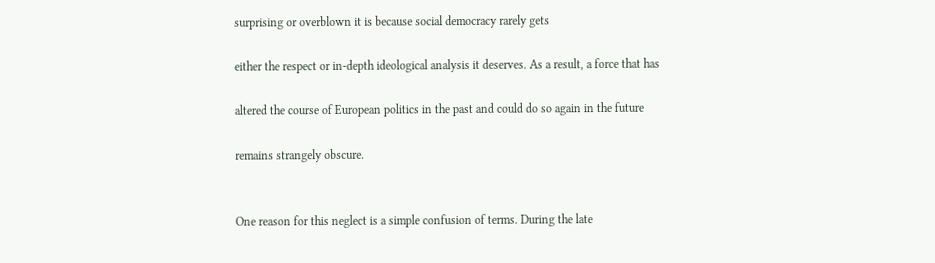surprising or overblown it is because social democracy rarely gets

either the respect or in-depth ideological analysis it deserves. As a result, a force that has

altered the course of European politics in the past and could do so again in the future

remains strangely obscure.


One reason for this neglect is a simple confusion of terms. During the late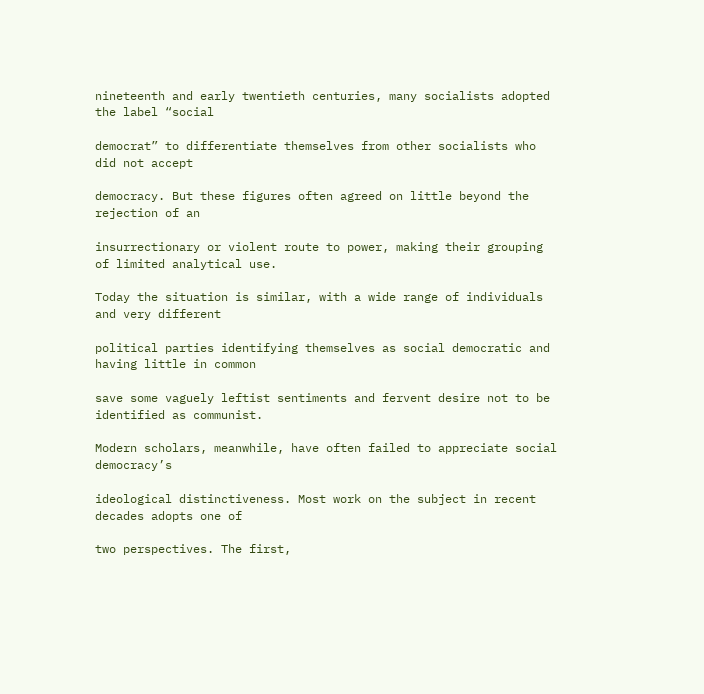nineteenth and early twentieth centuries, many socialists adopted the label “social

democrat” to differentiate themselves from other socialists who did not accept

democracy. But these figures often agreed on little beyond the rejection of an

insurrectionary or violent route to power, making their grouping of limited analytical use.

Today the situation is similar, with a wide range of individuals and very different

political parties identifying themselves as social democratic and having little in common

save some vaguely leftist sentiments and fervent desire not to be identified as communist.

Modern scholars, meanwhile, have often failed to appreciate social democracy’s

ideological distinctiveness. Most work on the subject in recent decades adopts one of

two perspectives. The first,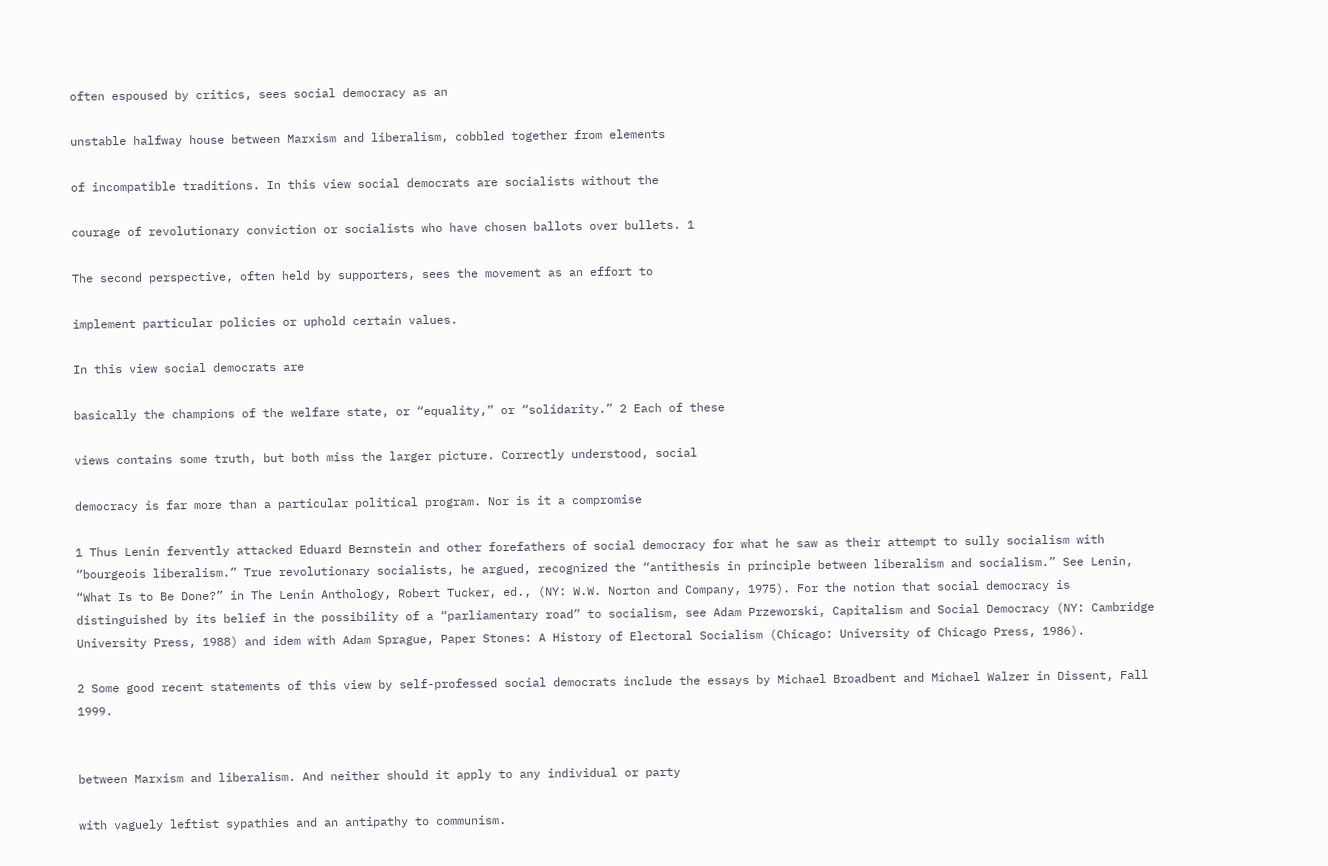often espoused by critics, sees social democracy as an

unstable halfway house between Marxism and liberalism, cobbled together from elements

of incompatible traditions. In this view social democrats are socialists without the

courage of revolutionary conviction or socialists who have chosen ballots over bullets. 1

The second perspective, often held by supporters, sees the movement as an effort to

implement particular policies or uphold certain values.

In this view social democrats are

basically the champions of the welfare state, or “equality,” or “solidarity.” 2 Each of these

views contains some truth, but both miss the larger picture. Correctly understood, social

democracy is far more than a particular political program. Nor is it a compromise

1 Thus Lenin fervently attacked Eduard Bernstein and other forefathers of social democracy for what he saw as their attempt to sully socialism with “bourgeois liberalism.” True revolutionary socialists, he argued, recognized the “antithesis in principle between liberalism and socialism.” See Lenin, “What Is to Be Done?” in The Lenin Anthology, Robert Tucker, ed., (NY: W.W. Norton and Company, 1975). For the notion that social democracy is distinguished by its belief in the possibility of a “parliamentary road” to socialism, see Adam Przeworski, Capitalism and Social Democracy (NY: Cambridge University Press, 1988) and idem with Adam Sprague, Paper Stones: A History of Electoral Socialism (Chicago: University of Chicago Press, 1986).

2 Some good recent statements of this view by self-professed social democrats include the essays by Michael Broadbent and Michael Walzer in Dissent, Fall 1999.


between Marxism and liberalism. And neither should it apply to any individual or party

with vaguely leftist sypathies and an antipathy to communism.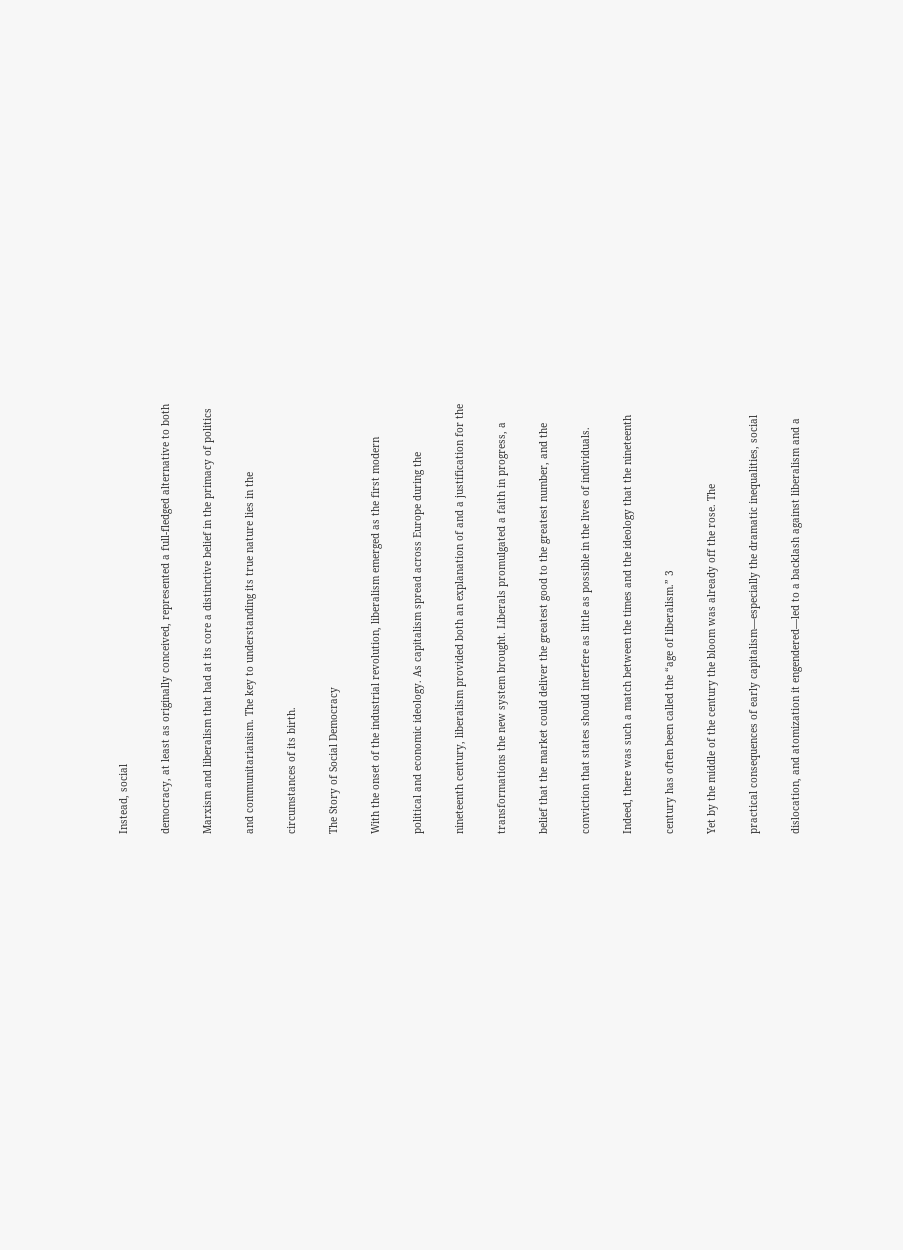Instead, social

democracy, at least as originally conceived, represented a full-fledged alternative to both

Marxism and liberalism that had at its core a distinctive belief in the primacy of politics

and communitarianism. The key to understanding its true nature lies in the

circumstances of its birth.

The Story of Social Democracy

With the onset of the industrial revolution, liberalism emerged as the first modern

political and economic ideology. As capitalism spread across Europe during the

nineteenth century, liberalism provided both an explanation of and a justification for the

transformations the new system brought. Liberals promulgated a faith in progress, a

belief that the market could deliver the greatest good to the greatest number, and the

conviction that states should interfere as little as possible in the lives of individuals.

Indeed, there was such a match between the times and the ideology that the nineteenth

century has often been called the “age of liberalism.” 3

Yet by the middle of the century the bloom was already off the rose. The

practical consequences of early capitalism—especially the dramatic inequalities, social

dislocation, and atomization it engendered—led to a backlash against liberalism and a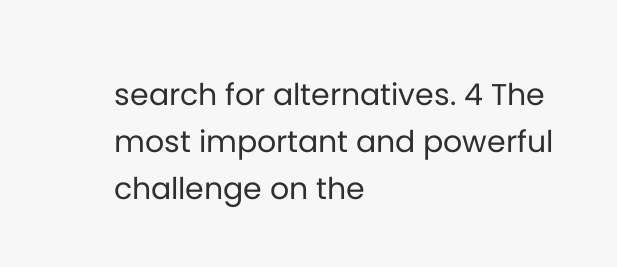search for alternatives. 4 The most important and powerful challenge on the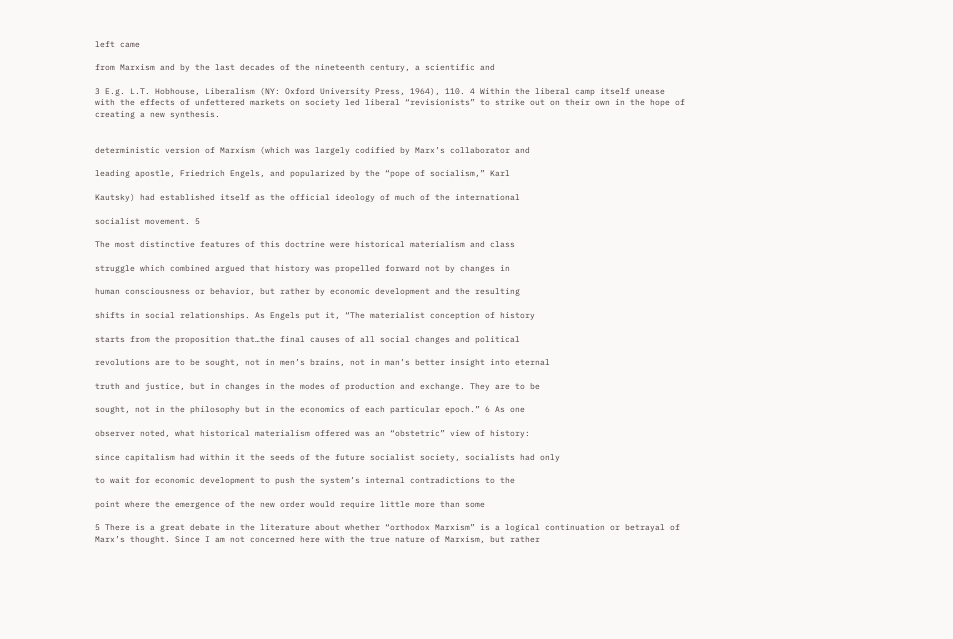left came

from Marxism and by the last decades of the nineteenth century, a scientific and

3 E.g. L.T. Hobhouse, Liberalism (NY: Oxford University Press, 1964), 110. 4 Within the liberal camp itself unease with the effects of unfettered markets on society led liberal “revisionists” to strike out on their own in the hope of creating a new synthesis.


deterministic version of Marxism (which was largely codified by Marx’s collaborator and

leading apostle, Friedrich Engels, and popularized by the “pope of socialism,” Karl

Kautsky) had established itself as the official ideology of much of the international

socialist movement. 5

The most distinctive features of this doctrine were historical materialism and class

struggle which combined argued that history was propelled forward not by changes in

human consciousness or behavior, but rather by economic development and the resulting

shifts in social relationships. As Engels put it, “The materialist conception of history

starts from the proposition that…the final causes of all social changes and political

revolutions are to be sought, not in men’s brains, not in man’s better insight into eternal

truth and justice, but in changes in the modes of production and exchange. They are to be

sought, not in the philosophy but in the economics of each particular epoch.” 6 As one

observer noted, what historical materialism offered was an “obstetric” view of history:

since capitalism had within it the seeds of the future socialist society, socialists had only

to wait for economic development to push the system’s internal contradictions to the

point where the emergence of the new order would require little more than some

5 There is a great debate in the literature about whether “orthodox Marxism” is a logical continuation or betrayal of Marx’s thought. Since I am not concerned here with the true nature of Marxism, but rather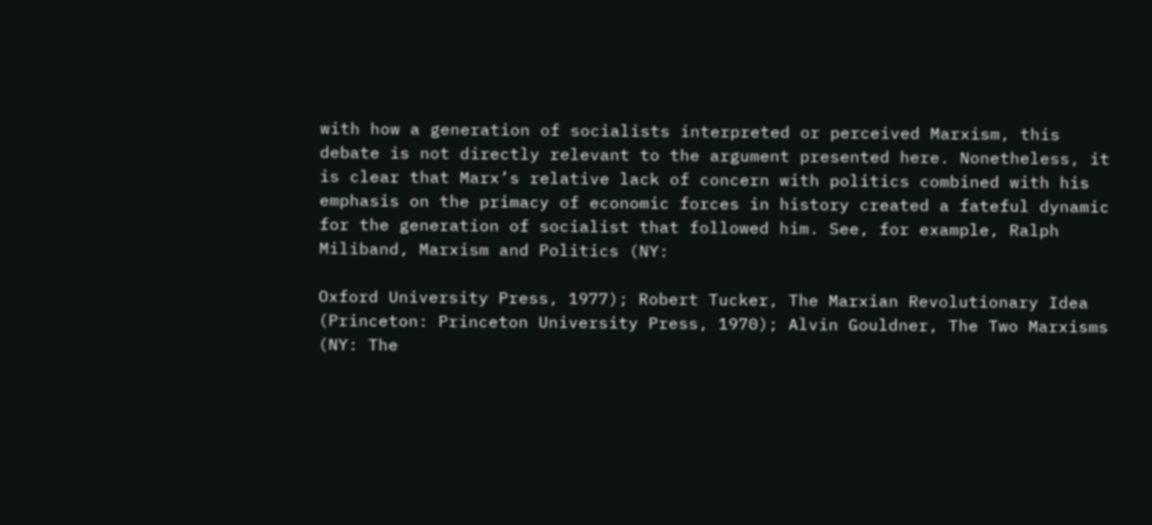with how a generation of socialists interpreted or perceived Marxism, this debate is not directly relevant to the argument presented here. Nonetheless, it is clear that Marx’s relative lack of concern with politics combined with his emphasis on the primacy of economic forces in history created a fateful dynamic for the generation of socialist that followed him. See, for example, Ralph Miliband, Marxism and Politics (NY:

Oxford University Press, 1977); Robert Tucker, The Marxian Revolutionary Idea (Princeton: Princeton University Press, 1970); Alvin Gouldner, The Two Marxisms (NY: The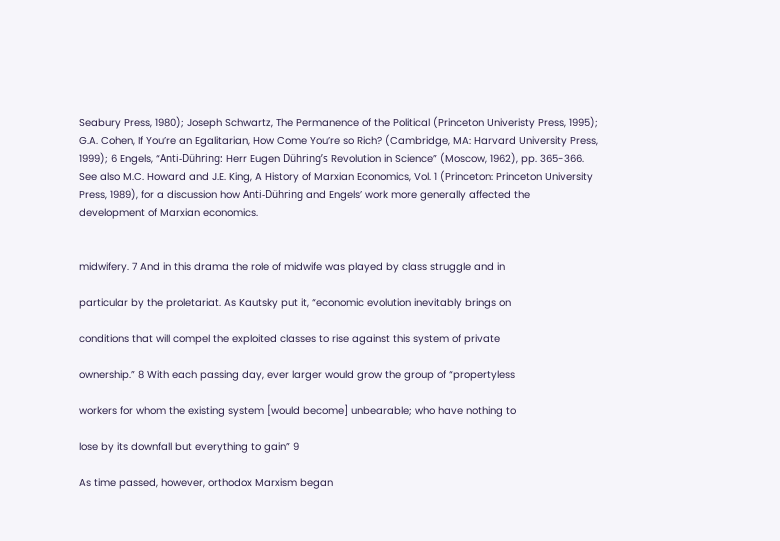Seabury Press, 1980); Joseph Schwartz, The Permanence of the Political (Princeton Univeristy Press, 1995); G.A. Cohen, If You’re an Egalitarian, How Come You’re so Rich? (Cambridge, MA: Harvard University Press, 1999); 6 Engels, “Anti-Dühring: Herr Eugen Dühring’s Revolution in Science” (Moscow, 1962), pp. 365-366. See also M.C. Howard and J.E. King, A History of Marxian Economics, Vol. 1 (Princeton: Princeton University Press, 1989), for a discussion how Anti-Dühring and Engels’ work more generally affected the development of Marxian economics.


midwifery. 7 And in this drama the role of midwife was played by class struggle and in

particular by the proletariat. As Kautsky put it, “economic evolution inevitably brings on

conditions that will compel the exploited classes to rise against this system of private

ownership.” 8 With each passing day, ever larger would grow the group of “propertyless

workers for whom the existing system [would become] unbearable; who have nothing to

lose by its downfall but everything to gain” 9

As time passed, however, orthodox Marxism began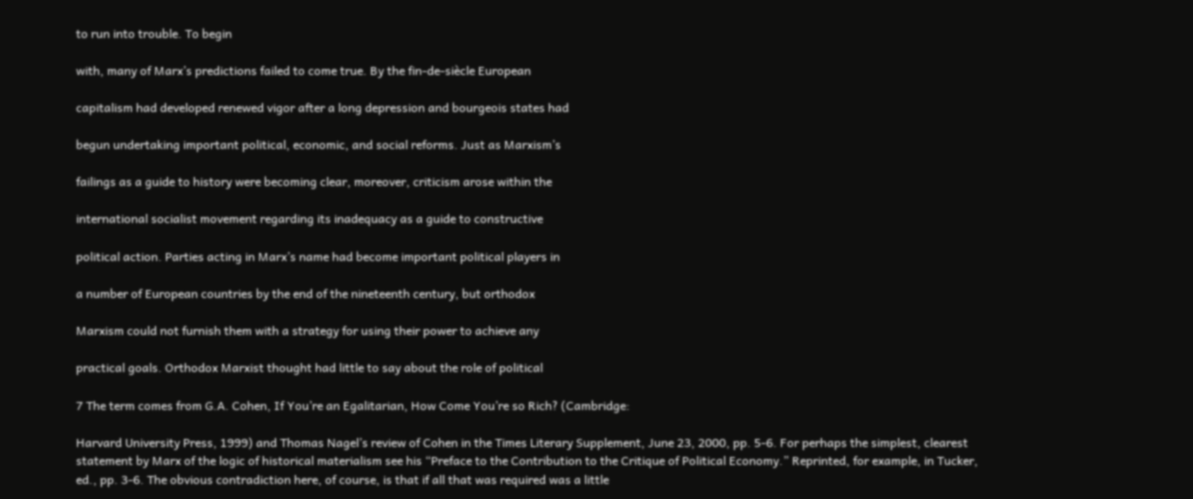to run into trouble. To begin

with, many of Marx’s predictions failed to come true. By the fin-de-siècle European

capitalism had developed renewed vigor after a long depression and bourgeois states had

begun undertaking important political, economic, and social reforms. Just as Marxism’s

failings as a guide to history were becoming clear, moreover, criticism arose within the

international socialist movement regarding its inadequacy as a guide to constructive

political action. Parties acting in Marx’s name had become important political players in

a number of European countries by the end of the nineteenth century, but orthodox

Marxism could not furnish them with a strategy for using their power to achieve any

practical goals. Orthodox Marxist thought had little to say about the role of political

7 The term comes from G.A. Cohen, If You’re an Egalitarian, How Come You’re so Rich? (Cambridge:

Harvard University Press, 1999) and Thomas Nagel’s review of Cohen in the Times Literary Supplement, June 23, 2000, pp. 5-6. For perhaps the simplest, clearest statement by Marx of the logic of historical materialism see his “Preface to the Contribution to the Critique of Political Economy.” Reprinted, for example, in Tucker, ed., pp. 3-6. The obvious contradiction here, of course, is that if all that was required was a little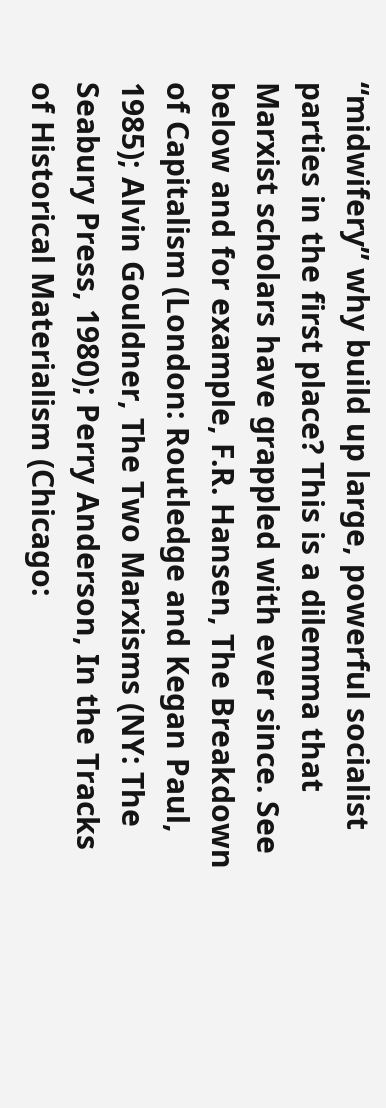“midwifery” why build up large, powerful socialist parties in the first place? This is a dilemma that Marxist scholars have grappled with ever since. See below and for example, F.R. Hansen, The Breakdown of Capitalism (London: Routledge and Kegan Paul, 1985); Alvin Gouldner, The Two Marxisms (NY: The Seabury Press, 1980); Perry Anderson, In the Tracks of Historical Materialism (Chicago: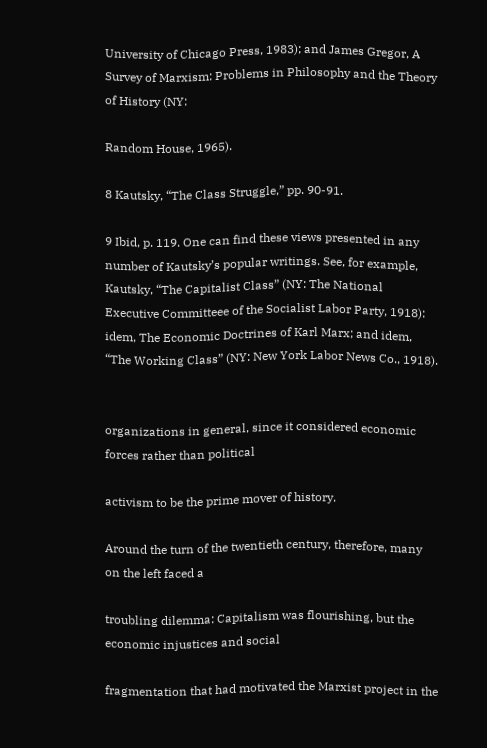University of Chicago Press, 1983); and James Gregor, A Survey of Marxism: Problems in Philosophy and the Theory of History (NY:

Random House, 1965).

8 Kautsky, “The Class Struggle,” pp. 90-91.

9 Ibid, p. 119. One can find these views presented in any number of Kautsky’s popular writings. See, for example, Kautsky, “The Capitalist Class” (NY: The National Executive Committeee of the Socialist Labor Party, 1918): idem, The Economic Doctrines of Karl Marx; and idem, “The Working Class” (NY: New York Labor News Co., 1918).


organizations in general, since it considered economic forces rather than political

activism to be the prime mover of history.

Around the turn of the twentieth century, therefore, many on the left faced a

troubling dilemma: Capitalism was flourishing, but the economic injustices and social

fragmentation that had motivated the Marxist project in the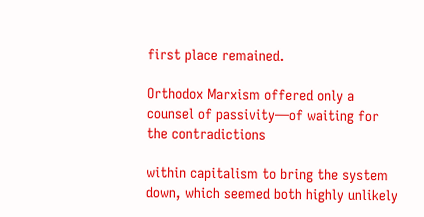first place remained.

Orthodox Marxism offered only a counsel of passivity—of waiting for the contradictions

within capitalism to bring the system down, which seemed both highly unlikely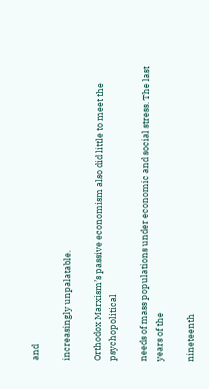and

increasingly unpalatable.

Orthodox Marxism’s passive economism also did little to meet the psychopolitical

needs of mass populations under economic and social stress. The last years of the

nineteenth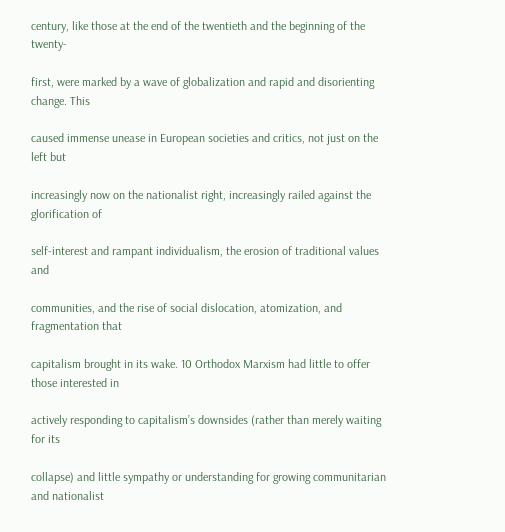century, like those at the end of the twentieth and the beginning of the twenty-

first, were marked by a wave of globalization and rapid and disorienting change. This

caused immense unease in European societies and critics, not just on the left but

increasingly now on the nationalist right, increasingly railed against the glorification of

self-interest and rampant individualism, the erosion of traditional values and

communities, and the rise of social dislocation, atomization, and fragmentation that

capitalism brought in its wake. 10 Orthodox Marxism had little to offer those interested in

actively responding to capitalism’s downsides (rather than merely waiting for its

collapse) and little sympathy or understanding for growing communitarian and nationalist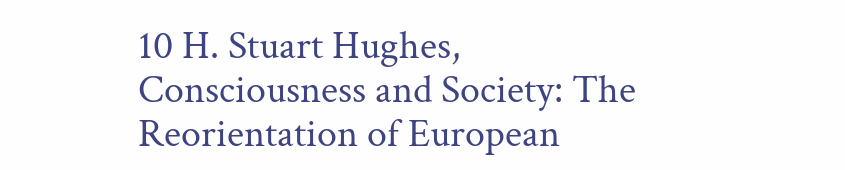10 H. Stuart Hughes, Consciousness and Society: The Reorientation of European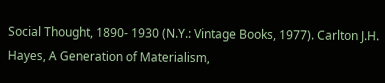Social Thought, 1890- 1930 (N.Y.: Vintage Books, 1977). Carlton J.H. Hayes, A Generation of Materialism,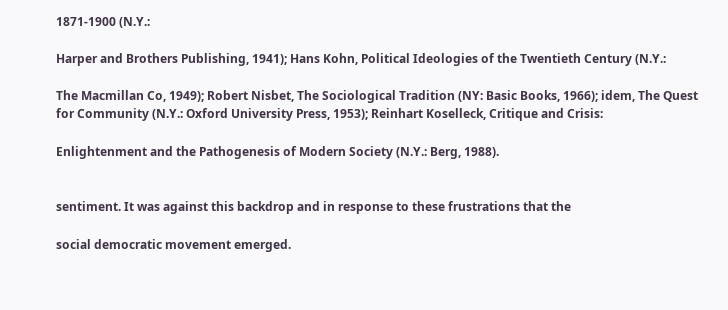1871-1900 (N.Y.:

Harper and Brothers Publishing, 1941); Hans Kohn, Political Ideologies of the Twentieth Century (N.Y.:

The Macmillan Co, 1949); Robert Nisbet, The Sociological Tradition (NY: Basic Books, 1966); idem, The Quest for Community (N.Y.: Oxford University Press, 1953); Reinhart Koselleck, Critique and Crisis:

Enlightenment and the Pathogenesis of Modern Society (N.Y.: Berg, 1988).


sentiment. It was against this backdrop and in response to these frustrations that the

social democratic movement emerged.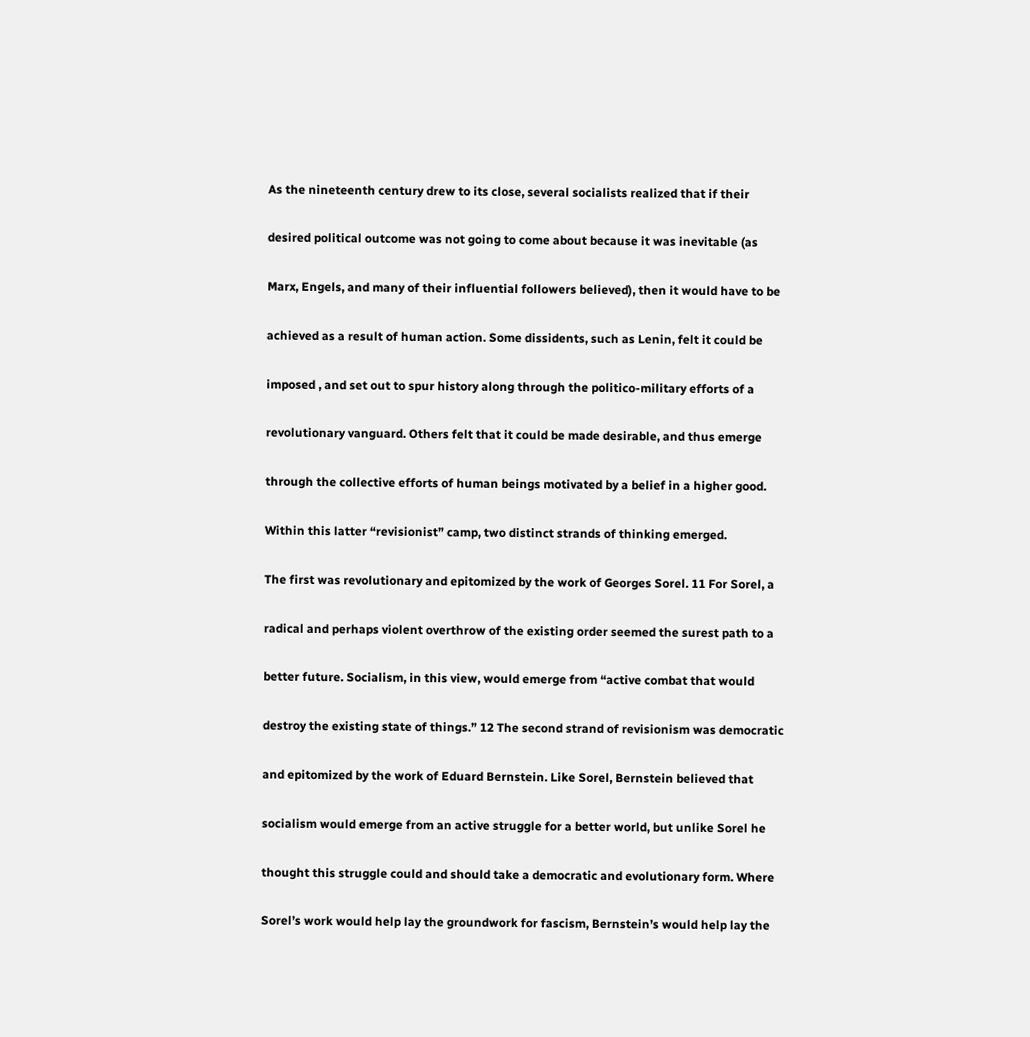As the nineteenth century drew to its close, several socialists realized that if their

desired political outcome was not going to come about because it was inevitable (as

Marx, Engels, and many of their influential followers believed), then it would have to be

achieved as a result of human action. Some dissidents, such as Lenin, felt it could be

imposed , and set out to spur history along through the politico-military efforts of a

revolutionary vanguard. Others felt that it could be made desirable, and thus emerge

through the collective efforts of human beings motivated by a belief in a higher good.

Within this latter “revisionist” camp, two distinct strands of thinking emerged.

The first was revolutionary and epitomized by the work of Georges Sorel. 11 For Sorel, a

radical and perhaps violent overthrow of the existing order seemed the surest path to a

better future. Socialism, in this view, would emerge from “active combat that would

destroy the existing state of things.” 12 The second strand of revisionism was democratic

and epitomized by the work of Eduard Bernstein. Like Sorel, Bernstein believed that

socialism would emerge from an active struggle for a better world, but unlike Sorel he

thought this struggle could and should take a democratic and evolutionary form. Where

Sorel’s work would help lay the groundwork for fascism, Bernstein’s would help lay the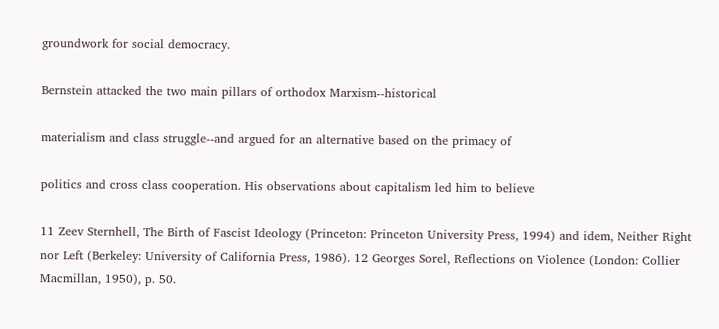groundwork for social democracy.

Bernstein attacked the two main pillars of orthodox Marxism--historical

materialism and class struggle--and argued for an alternative based on the primacy of

politics and cross class cooperation. His observations about capitalism led him to believe

11 Zeev Sternhell, The Birth of Fascist Ideology (Princeton: Princeton University Press, 1994) and idem, Neither Right nor Left (Berkeley: University of California Press, 1986). 12 Georges Sorel, Reflections on Violence (London: Collier Macmillan, 1950), p. 50.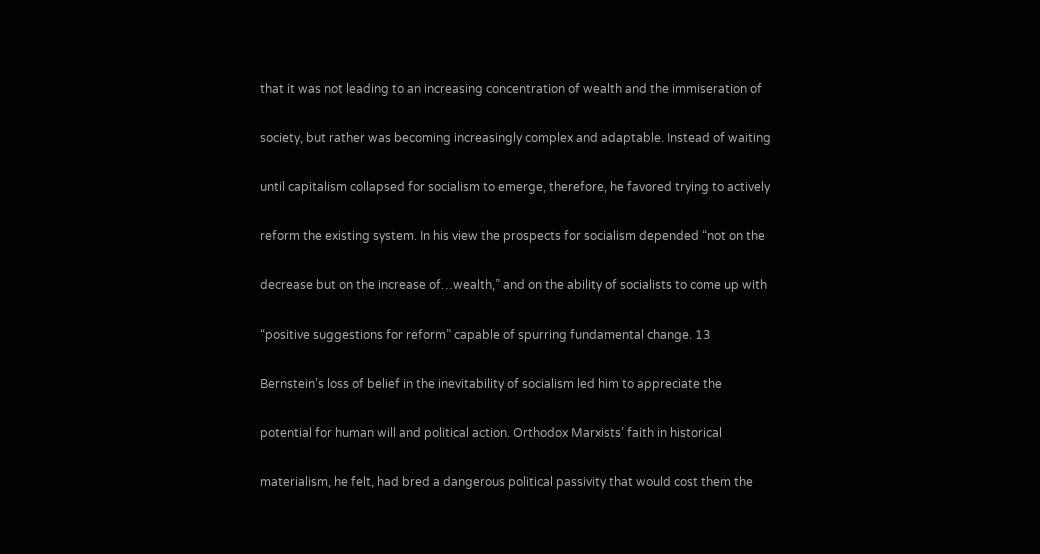that it was not leading to an increasing concentration of wealth and the immiseration of

society, but rather was becoming increasingly complex and adaptable. Instead of waiting

until capitalism collapsed for socialism to emerge, therefore, he favored trying to actively

reform the existing system. In his view the prospects for socialism depended “not on the

decrease but on the increase of…wealth,” and on the ability of socialists to come up with

“positive suggestions for reform” capable of spurring fundamental change. 13

Bernstein’s loss of belief in the inevitability of socialism led him to appreciate the

potential for human will and political action. Orthodox Marxists’ faith in historical

materialism, he felt, had bred a dangerous political passivity that would cost them the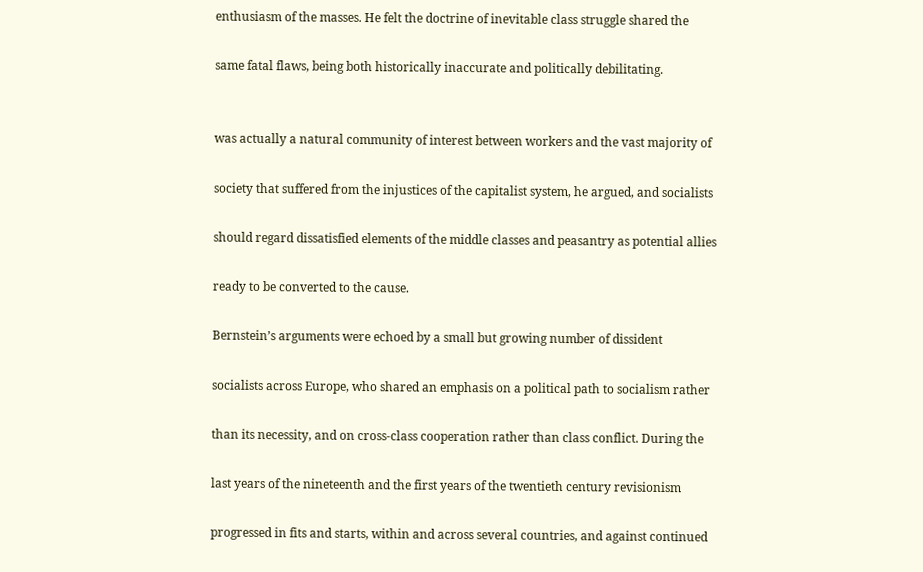enthusiasm of the masses. He felt the doctrine of inevitable class struggle shared the

same fatal flaws, being both historically inaccurate and politically debilitating.


was actually a natural community of interest between workers and the vast majority of

society that suffered from the injustices of the capitalist system, he argued, and socialists

should regard dissatisfied elements of the middle classes and peasantry as potential allies

ready to be converted to the cause.

Bernstein’s arguments were echoed by a small but growing number of dissident

socialists across Europe, who shared an emphasis on a political path to socialism rather

than its necessity, and on cross-class cooperation rather than class conflict. During the

last years of the nineteenth and the first years of the twentieth century revisionism

progressed in fits and starts, within and across several countries, and against continued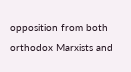opposition from both orthodox Marxists and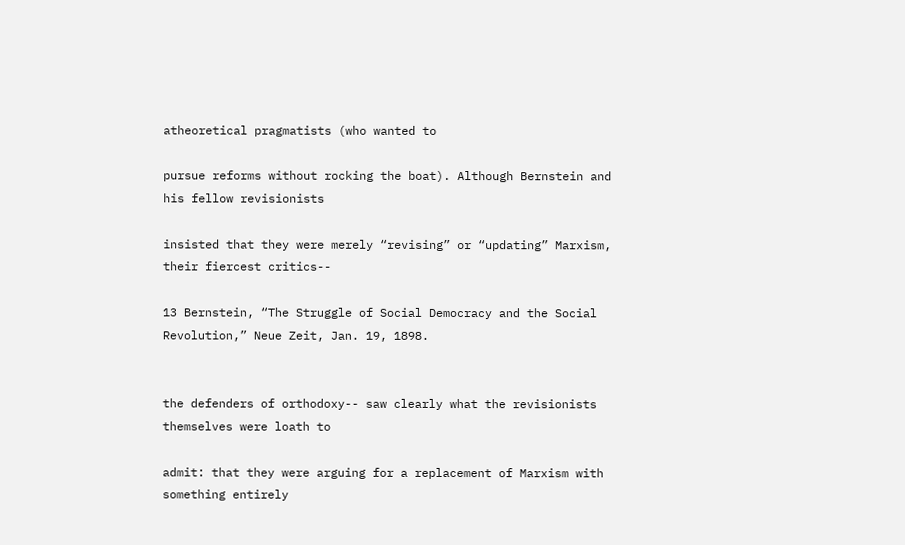atheoretical pragmatists (who wanted to

pursue reforms without rocking the boat). Although Bernstein and his fellow revisionists

insisted that they were merely “revising” or “updating” Marxism, their fiercest critics--

13 Bernstein, “The Struggle of Social Democracy and the Social Revolution,” Neue Zeit, Jan. 19, 1898.


the defenders of orthodoxy-- saw clearly what the revisionists themselves were loath to

admit: that they were arguing for a replacement of Marxism with something entirely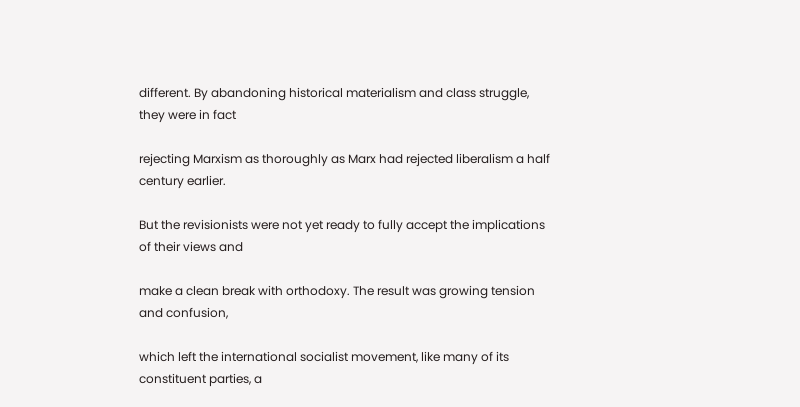different. By abandoning historical materialism and class struggle, they were in fact

rejecting Marxism as thoroughly as Marx had rejected liberalism a half century earlier.

But the revisionists were not yet ready to fully accept the implications of their views and

make a clean break with orthodoxy. The result was growing tension and confusion,

which left the international socialist movement, like many of its constituent parties, a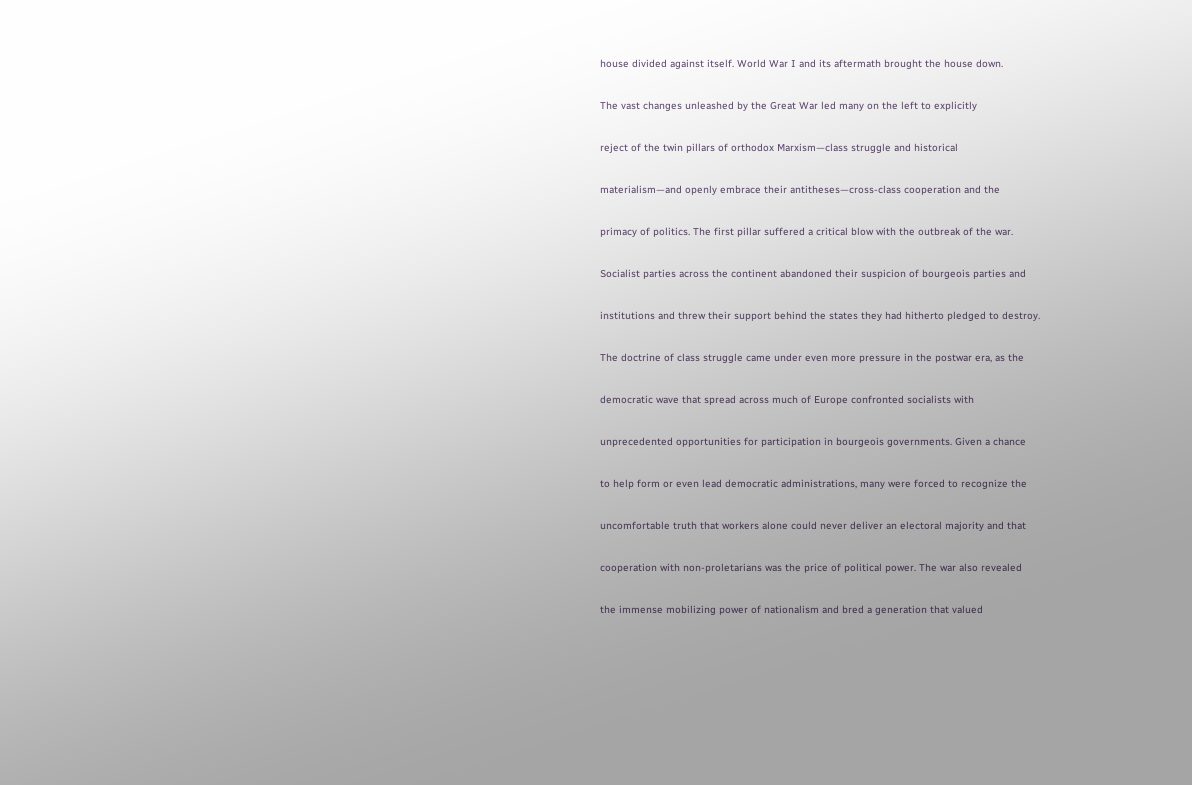house divided against itself. World War I and its aftermath brought the house down.

The vast changes unleashed by the Great War led many on the left to explicitly

reject of the twin pillars of orthodox Marxism—class struggle and historical

materialism—and openly embrace their antitheses—cross-class cooperation and the

primacy of politics. The first pillar suffered a critical blow with the outbreak of the war.

Socialist parties across the continent abandoned their suspicion of bourgeois parties and

institutions and threw their support behind the states they had hitherto pledged to destroy.

The doctrine of class struggle came under even more pressure in the postwar era, as the

democratic wave that spread across much of Europe confronted socialists with

unprecedented opportunities for participation in bourgeois governments. Given a chance

to help form or even lead democratic administrations, many were forced to recognize the

uncomfortable truth that workers alone could never deliver an electoral majority and that

cooperation with non-proletarians was the price of political power. The war also revealed

the immense mobilizing power of nationalism and bred a generation that valued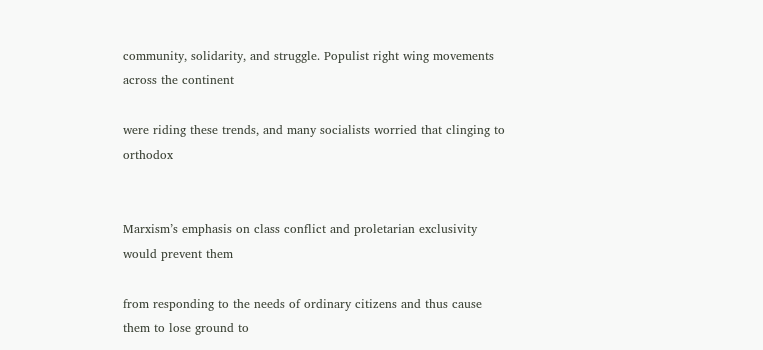community, solidarity, and struggle. Populist right wing movements across the continent

were riding these trends, and many socialists worried that clinging to orthodox


Marxism’s emphasis on class conflict and proletarian exclusivity would prevent them

from responding to the needs of ordinary citizens and thus cause them to lose ground to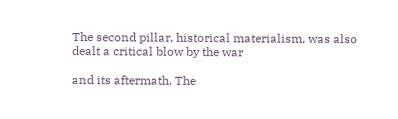The second pillar, historical materialism, was also dealt a critical blow by the war

and its aftermath. The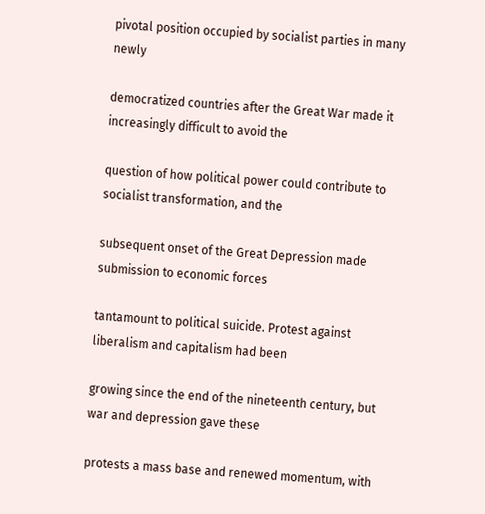pivotal position occupied by socialist parties in many newly

democratized countries after the Great War made it increasingly difficult to avoid the

question of how political power could contribute to socialist transformation, and the

subsequent onset of the Great Depression made submission to economic forces

tantamount to political suicide. Protest against liberalism and capitalism had been

growing since the end of the nineteenth century, but war and depression gave these

protests a mass base and renewed momentum, with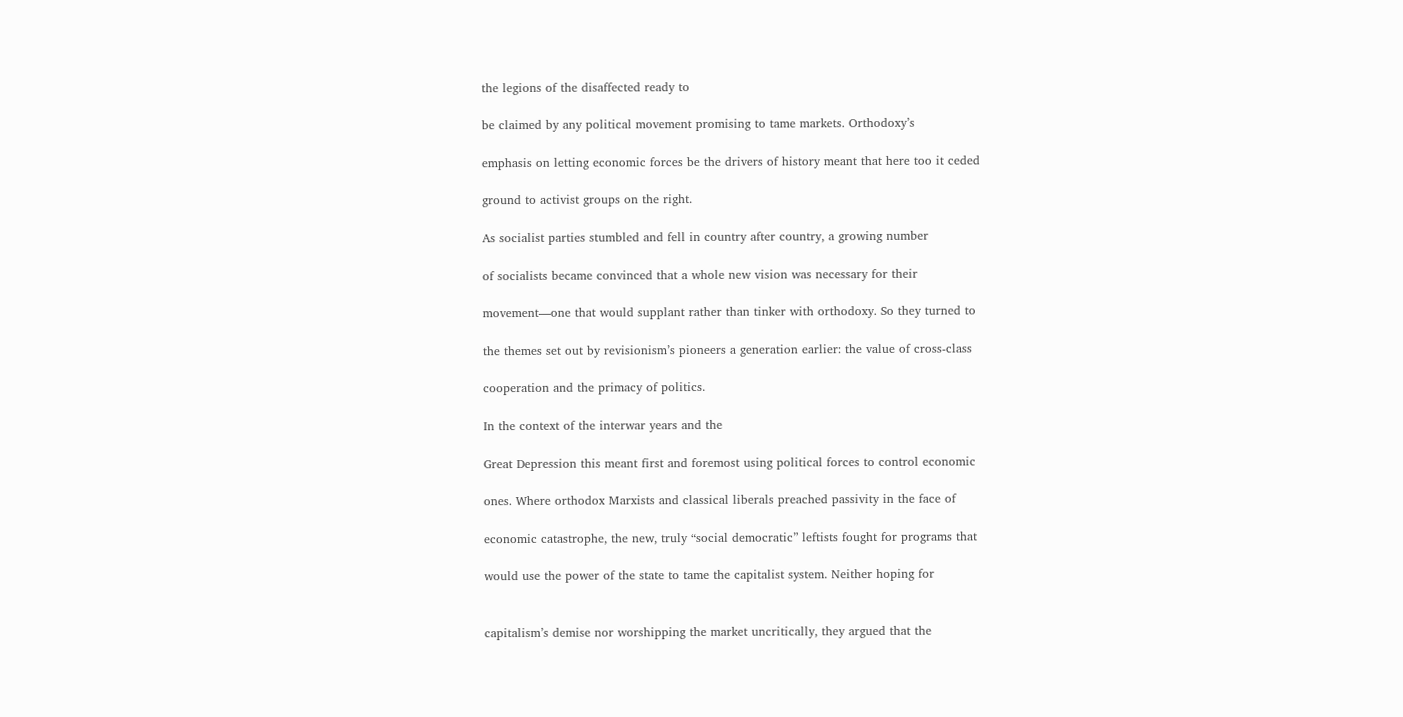the legions of the disaffected ready to

be claimed by any political movement promising to tame markets. Orthodoxy’s

emphasis on letting economic forces be the drivers of history meant that here too it ceded

ground to activist groups on the right.

As socialist parties stumbled and fell in country after country, a growing number

of socialists became convinced that a whole new vision was necessary for their

movement—one that would supplant rather than tinker with orthodoxy. So they turned to

the themes set out by revisionism’s pioneers a generation earlier: the value of cross-class

cooperation and the primacy of politics.

In the context of the interwar years and the

Great Depression this meant first and foremost using political forces to control economic

ones. Where orthodox Marxists and classical liberals preached passivity in the face of

economic catastrophe, the new, truly “social democratic” leftists fought for programs that

would use the power of the state to tame the capitalist system. Neither hoping for


capitalism’s demise nor worshipping the market uncritically, they argued that the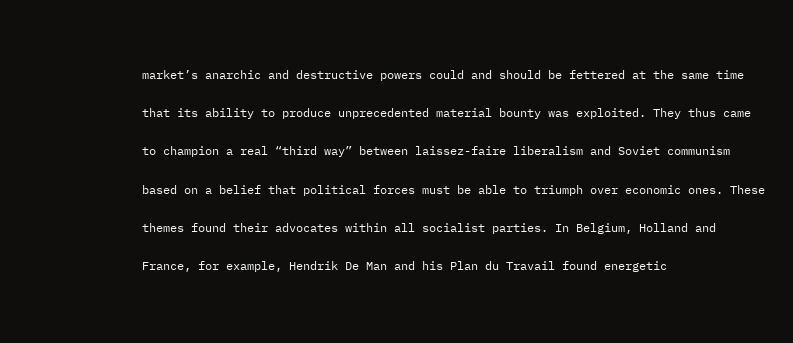market’s anarchic and destructive powers could and should be fettered at the same time

that its ability to produce unprecedented material bounty was exploited. They thus came

to champion a real “third way” between laissez-faire liberalism and Soviet communism

based on a belief that political forces must be able to triumph over economic ones. These

themes found their advocates within all socialist parties. In Belgium, Holland and

France, for example, Hendrik De Man and his Plan du Travail found energetic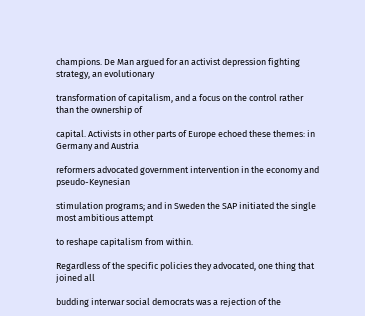champions. De Man argued for an activist depression fighting strategy, an evolutionary

transformation of capitalism, and a focus on the control rather than the ownership of

capital. Activists in other parts of Europe echoed these themes: in Germany and Austria

reformers advocated government intervention in the economy and pseudo-Keynesian

stimulation programs; and in Sweden the SAP initiated the single most ambitious attempt

to reshape capitalism from within.

Regardless of the specific policies they advocated, one thing that joined all

budding interwar social democrats was a rejection of the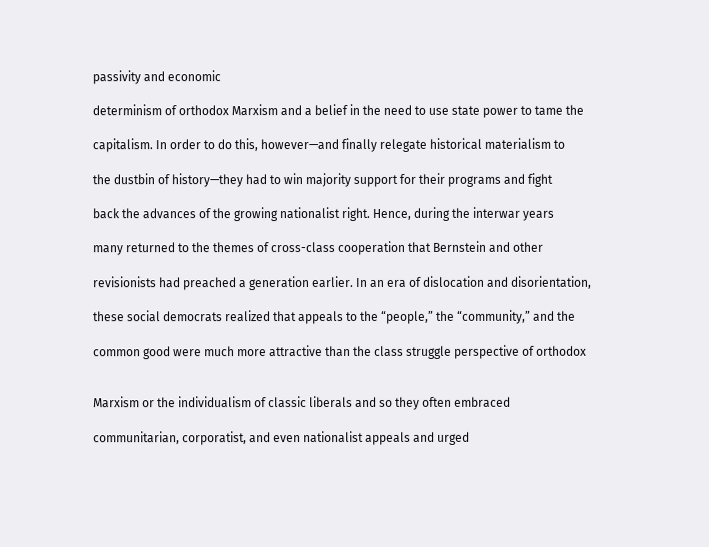passivity and economic

determinism of orthodox Marxism and a belief in the need to use state power to tame the

capitalism. In order to do this, however—and finally relegate historical materialism to

the dustbin of history—they had to win majority support for their programs and fight

back the advances of the growing nationalist right. Hence, during the interwar years

many returned to the themes of cross-class cooperation that Bernstein and other

revisionists had preached a generation earlier. In an era of dislocation and disorientation,

these social democrats realized that appeals to the “people,” the “community,” and the

common good were much more attractive than the class struggle perspective of orthodox


Marxism or the individualism of classic liberals and so they often embraced

communitarian, corporatist, and even nationalist appeals and urged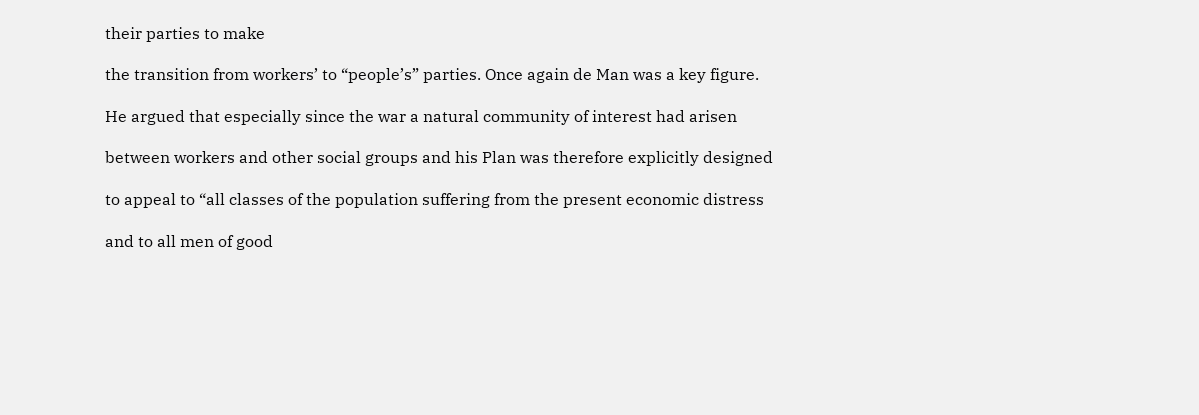their parties to make

the transition from workers’ to “people’s” parties. Once again de Man was a key figure.

He argued that especially since the war a natural community of interest had arisen

between workers and other social groups and his Plan was therefore explicitly designed

to appeal to “all classes of the population suffering from the present economic distress

and to all men of good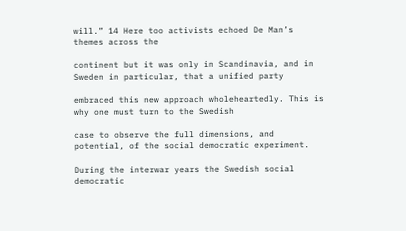will.” 14 Here too activists echoed De Man’s themes across the

continent but it was only in Scandinavia, and in Sweden in particular, that a unified party

embraced this new approach wholeheartedly. This is why one must turn to the Swedish

case to observe the full dimensions, and potential, of the social democratic experiment.

During the interwar years the Swedish social democratic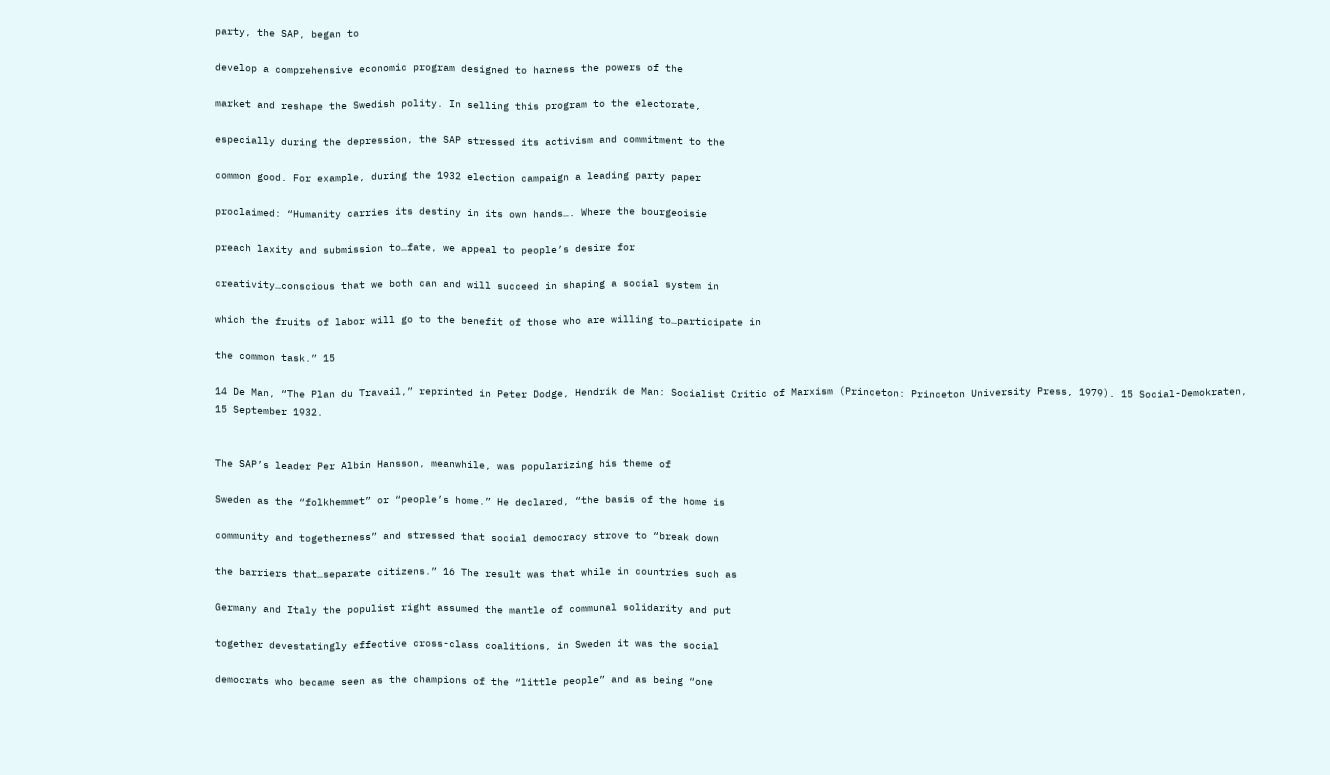party, the SAP, began to

develop a comprehensive economic program designed to harness the powers of the

market and reshape the Swedish polity. In selling this program to the electorate,

especially during the depression, the SAP stressed its activism and commitment to the

common good. For example, during the 1932 election campaign a leading party paper

proclaimed: “Humanity carries its destiny in its own hands…. Where the bourgeoisie

preach laxity and submission to…fate, we appeal to people’s desire for

creativity…conscious that we both can and will succeed in shaping a social system in

which the fruits of labor will go to the benefit of those who are willing to…participate in

the common task.” 15

14 De Man, “The Plan du Travail,” reprinted in Peter Dodge, Hendrik de Man: Socialist Critic of Marxism (Princeton: Princeton University Press, 1979). 15 Social-Demokraten, 15 September 1932.


The SAP’s leader Per Albin Hansson, meanwhile, was popularizing his theme of

Sweden as the “folkhemmet” or “people’s home.” He declared, “the basis of the home is

community and togetherness” and stressed that social democracy strove to “break down

the barriers that…separate citizens.” 16 The result was that while in countries such as

Germany and Italy the populist right assumed the mantle of communal solidarity and put

together devestatingly effective cross-class coalitions, in Sweden it was the social

democrats who became seen as the champions of the “little people” and as being “one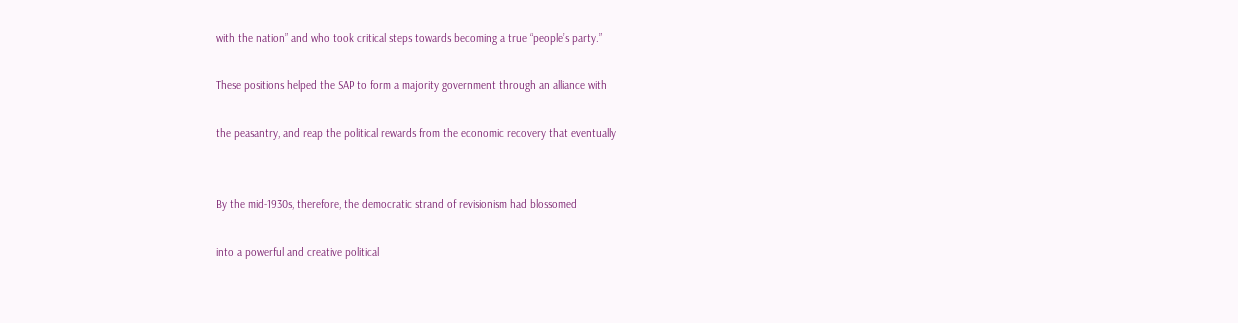with the nation” and who took critical steps towards becoming a true “people’s party.”

These positions helped the SAP to form a majority government through an alliance with

the peasantry, and reap the political rewards from the economic recovery that eventually


By the mid-1930s, therefore, the democratic strand of revisionism had blossomed

into a powerful and creative political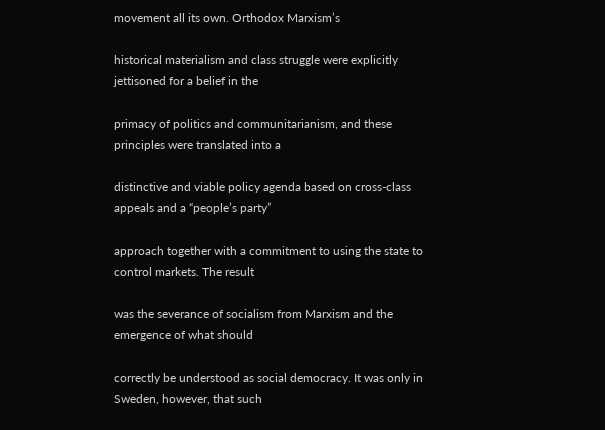movement all its own. Orthodox Marxism’s

historical materialism and class struggle were explicitly jettisoned for a belief in the

primacy of politics and communitarianism, and these principles were translated into a

distinctive and viable policy agenda based on cross-class appeals and a “people’s party”

approach together with a commitment to using the state to control markets. The result

was the severance of socialism from Marxism and the emergence of what should

correctly be understood as social democracy. It was only in Sweden, however, that such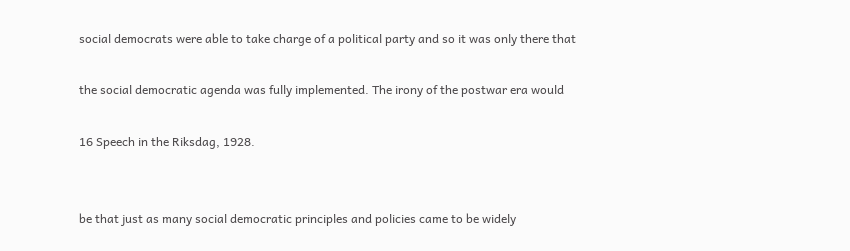social democrats were able to take charge of a political party and so it was only there that

the social democratic agenda was fully implemented. The irony of the postwar era would

16 Speech in the Riksdag, 1928.


be that just as many social democratic principles and policies came to be widely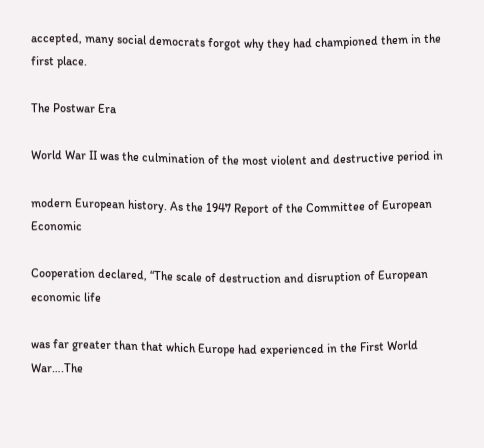accepted, many social democrats forgot why they had championed them in the first place.

The Postwar Era

World War II was the culmination of the most violent and destructive period in

modern European history. As the 1947 Report of the Committee of European Economic

Cooperation declared, “The scale of destruction and disruption of European economic life

was far greater than that which Europe had experienced in the First World War….The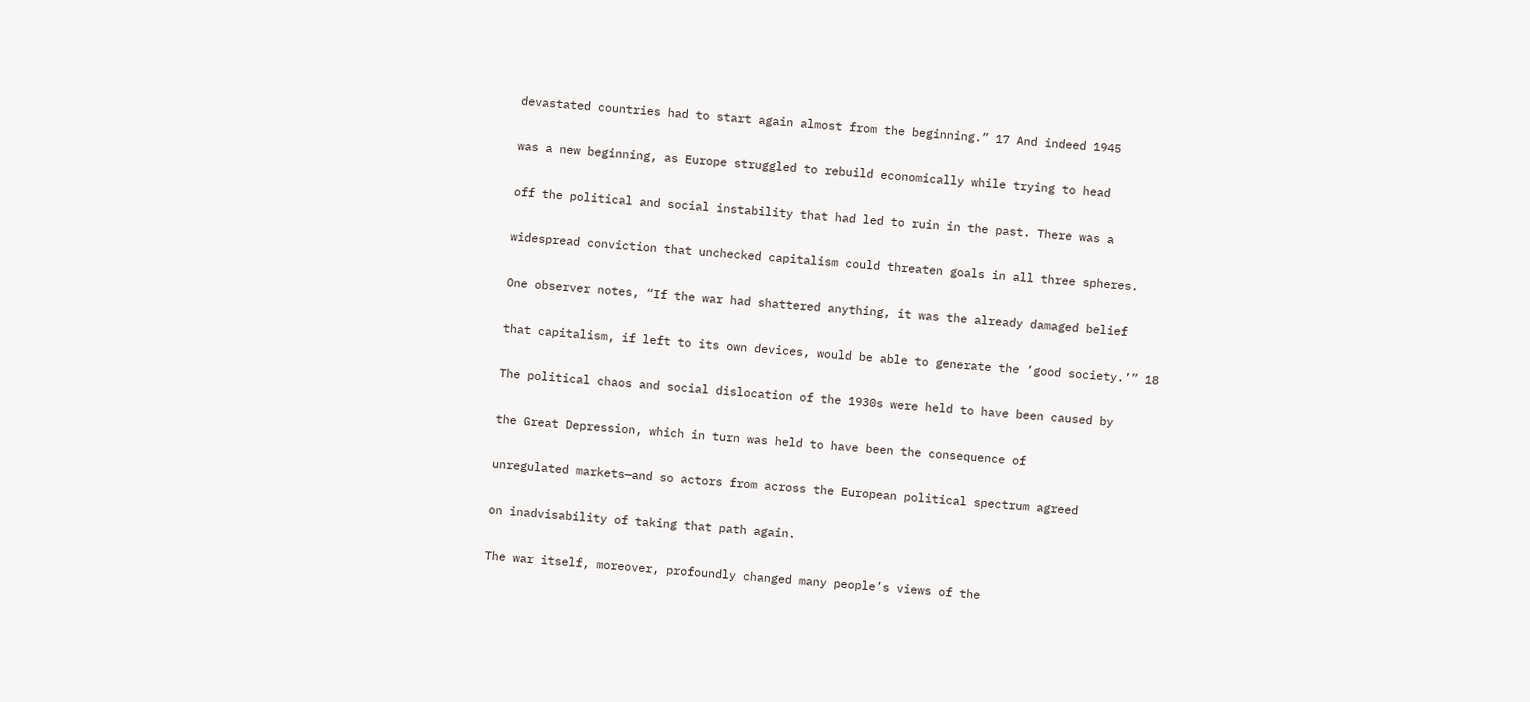devastated countries had to start again almost from the beginning.” 17 And indeed 1945

was a new beginning, as Europe struggled to rebuild economically while trying to head

off the political and social instability that had led to ruin in the past. There was a

widespread conviction that unchecked capitalism could threaten goals in all three spheres.

One observer notes, “If the war had shattered anything, it was the already damaged belief

that capitalism, if left to its own devices, would be able to generate the ‘good society.’” 18

The political chaos and social dislocation of the 1930s were held to have been caused by

the Great Depression, which in turn was held to have been the consequence of

unregulated markets—and so actors from across the European political spectrum agreed

on inadvisability of taking that path again.

The war itself, moreover, profoundly changed many people’s views of the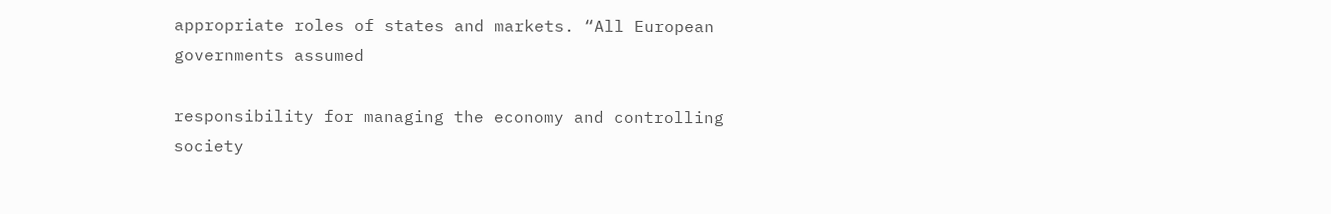appropriate roles of states and markets. “All European governments assumed

responsibility for managing the economy and controlling society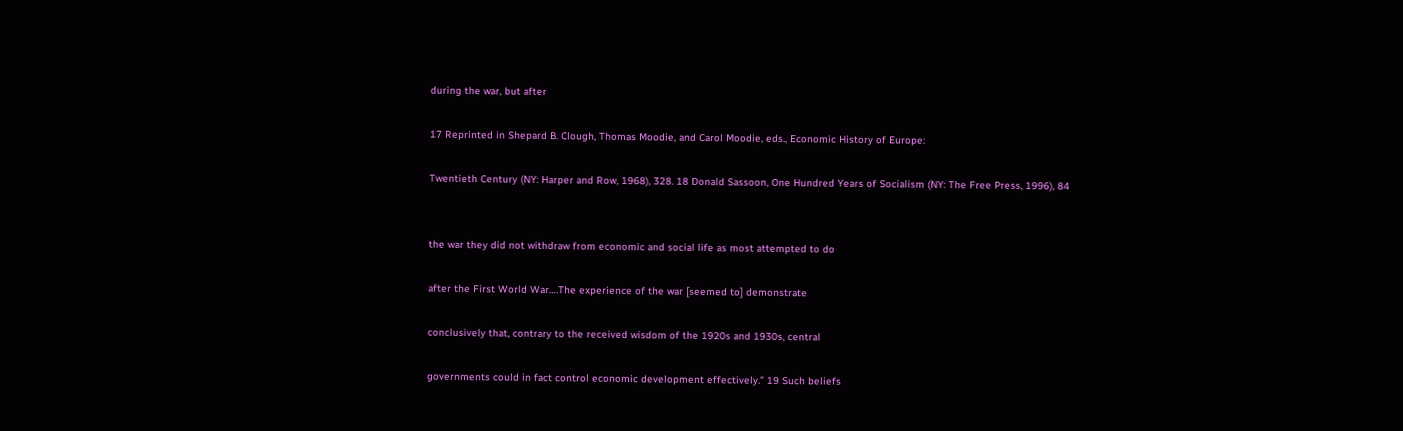during the war, but after

17 Reprinted in Shepard B. Clough, Thomas Moodie, and Carol Moodie, eds., Economic History of Europe:

Twentieth Century (NY: Harper and Row, 1968), 328. 18 Donald Sassoon, One Hundred Years of Socialism (NY: The Free Press, 1996), 84


the war they did not withdraw from economic and social life as most attempted to do

after the First World War….The experience of the war [seemed to] demonstrate

conclusively that, contrary to the received wisdom of the 1920s and 1930s, central

governments could in fact control economic development effectively.” 19 Such beliefs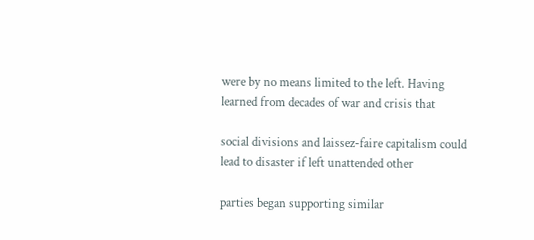were by no means limited to the left. Having learned from decades of war and crisis that

social divisions and laissez-faire capitalism could lead to disaster if left unattended other

parties began supporting similar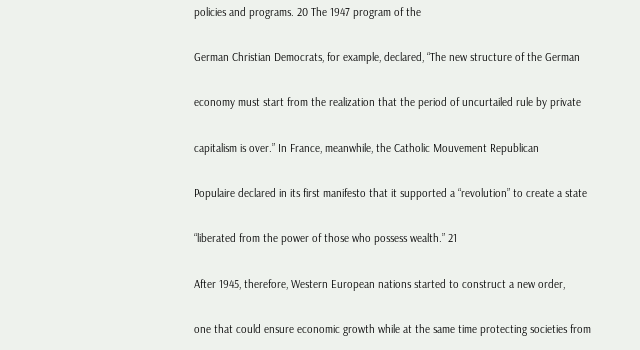policies and programs. 20 The 1947 program of the

German Christian Democrats, for example, declared, “The new structure of the German

economy must start from the realization that the period of uncurtailed rule by private

capitalism is over.” In France, meanwhile, the Catholic Mouvement Republican

Populaire declared in its first manifesto that it supported a “revolution” to create a state

“liberated from the power of those who possess wealth.” 21

After 1945, therefore, Western European nations started to construct a new order,

one that could ensure economic growth while at the same time protecting societies from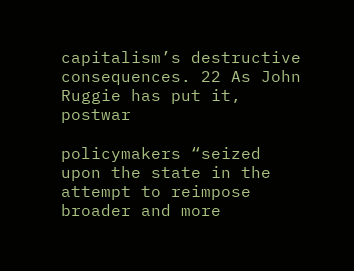capitalism’s destructive consequences. 22 As John Ruggie has put it, postwar

policymakers “seized upon the state in the attempt to reimpose broader and more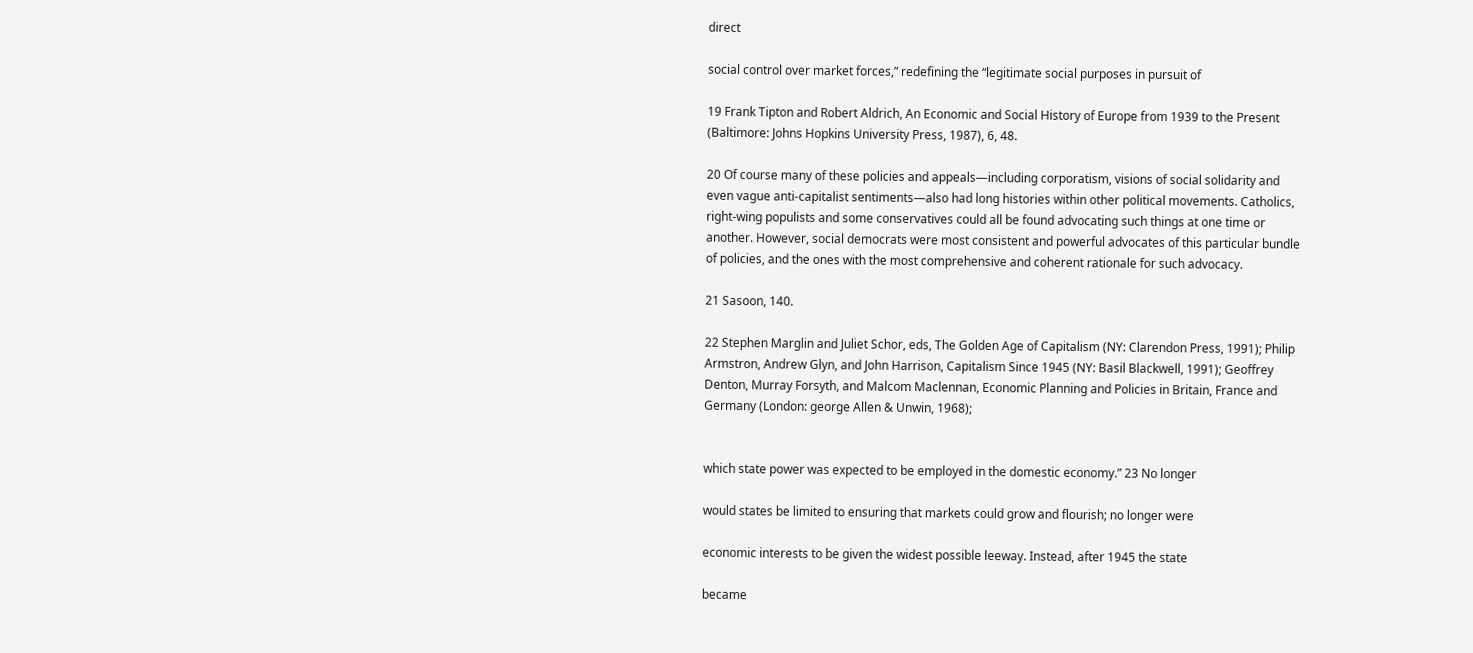direct

social control over market forces,” redefining the “legitimate social purposes in pursuit of

19 Frank Tipton and Robert Aldrich, An Economic and Social History of Europe from 1939 to the Present (Baltimore: Johns Hopkins University Press, 1987), 6, 48.

20 Of course many of these policies and appeals—including corporatism, visions of social solidarity and even vague anti-capitalist sentiments—also had long histories within other political movements. Catholics, right-wing populists and some conservatives could all be found advocating such things at one time or another. However, social democrats were most consistent and powerful advocates of this particular bundle of policies, and the ones with the most comprehensive and coherent rationale for such advocacy.

21 Sasoon, 140.

22 Stephen Marglin and Juliet Schor, eds, The Golden Age of Capitalism (NY: Clarendon Press, 1991); Philip Armstron, Andrew Glyn, and John Harrison, Capitalism Since 1945 (NY: Basil Blackwell, 1991); Geoffrey Denton, Murray Forsyth, and Malcom Maclennan, Economic Planning and Policies in Britain, France and Germany (London: george Allen & Unwin, 1968);


which state power was expected to be employed in the domestic economy.” 23 No longer

would states be limited to ensuring that markets could grow and flourish; no longer were

economic interests to be given the widest possible leeway. Instead, after 1945 the state

became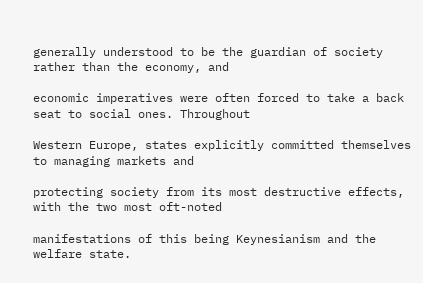generally understood to be the guardian of society rather than the economy, and

economic imperatives were often forced to take a back seat to social ones. Throughout

Western Europe, states explicitly committed themselves to managing markets and

protecting society from its most destructive effects, with the two most oft-noted

manifestations of this being Keynesianism and the welfare state.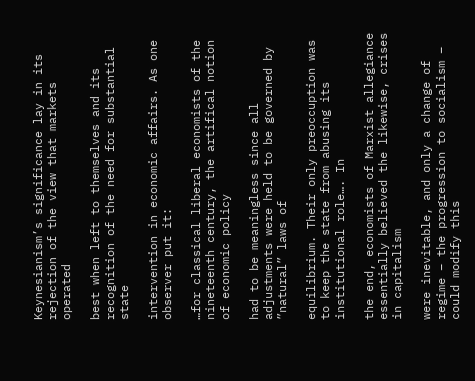Keynesianism’s significance lay in its rejection of the view that markets operated

best when left to themselves and its recognition of the need for substantial state

intervention in economic affairs. As one observer put it:

…for classical liberal economists of the nineteenth century, the artifical notion of economic policy

had to be meaningless since all adjustments were held to be governed by ”natural” laws of

equilibrium. Their only preoccuption was to keep the state from abusing its institutional role…. In

the end, economists of Marxist allegiance essentially believed the likewise, crises in capitalism

were inevitable, and only a change of regime – the progression to socialism – could modify this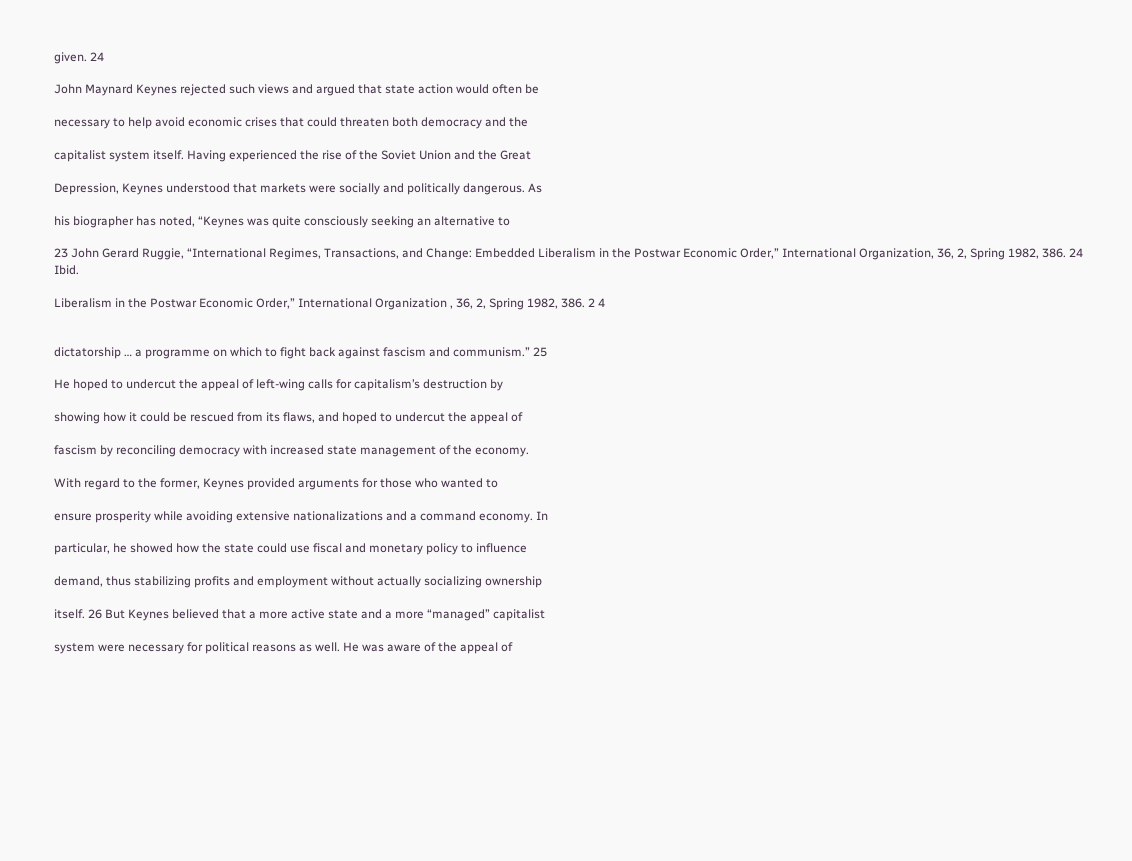given. 24

John Maynard Keynes rejected such views and argued that state action would often be

necessary to help avoid economic crises that could threaten both democracy and the

capitalist system itself. Having experienced the rise of the Soviet Union and the Great

Depression, Keynes understood that markets were socially and politically dangerous. As

his biographer has noted, “Keynes was quite consciously seeking an alternative to

23 John Gerard Ruggie, “International Regimes, Transactions, and Change: Embedded Liberalism in the Postwar Economic Order,” International Organization, 36, 2, Spring 1982, 386. 24 Ibid.

Liberalism in the Postwar Economic Order,” International Organization , 36, 2, Spring 1982, 386. 2 4


dictatorship … a programme on which to fight back against fascism and communism.” 25

He hoped to undercut the appeal of left-wing calls for capitalism’s destruction by

showing how it could be rescued from its flaws, and hoped to undercut the appeal of

fascism by reconciling democracy with increased state management of the economy.

With regard to the former, Keynes provided arguments for those who wanted to

ensure prosperity while avoiding extensive nationalizations and a command economy. In

particular, he showed how the state could use fiscal and monetary policy to influence

demand, thus stabilizing profits and employment without actually socializing ownership

itself. 26 But Keynes believed that a more active state and a more “managed” capitalist

system were necessary for political reasons as well. He was aware of the appeal of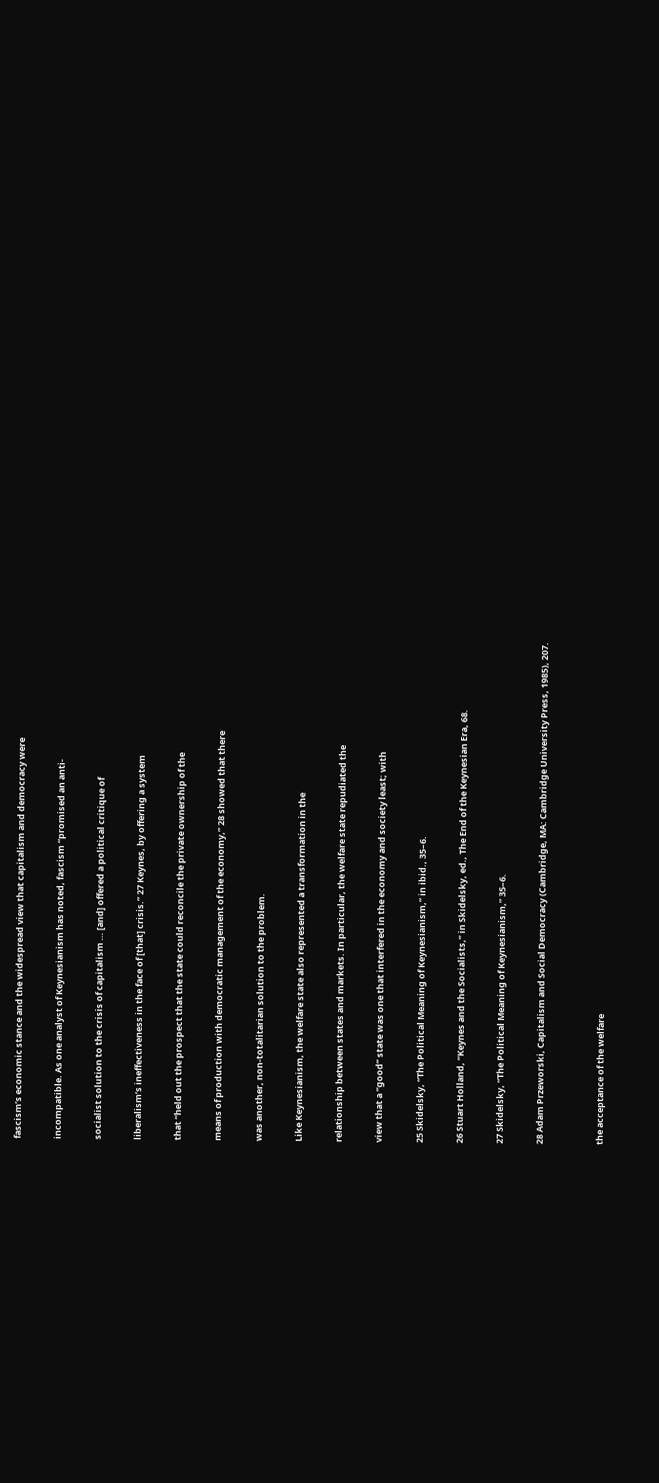fascism’s economic stance and the widespread view that capitalism and democracy were

incompatible. As one analyst of Keynesianism has noted, fascism “promised an anti-

socialist solution to the crisis of capitalism … [and] offered a political critique of

liberalism’s ineffectiveness in the face of [that] crisis.” 27 Keynes, by offering a system

that “held out the prospect that the state could reconcile the private ownership of the

means of production with democratic management of the economy,” 28 showed that there

was another, non-totalitarian solution to the problem.

Like Keynesianism, the welfare state also represented a transformation in the

relationship between states and markets. In particular, the welfare state repudiated the

view that a “good” state was one that interfered in the economy and society least; with

25 Skidelsky, “The Political Meaning of Keynesianism,” in ibid., 35–6.

26 Stuart Holland, “Keynes and the Socialists,” in Skidelsky, ed., The End of the Keynesian Era, 68.

27 Skidelsky, “The Political Meaning of Keynesianism,” 35–6.

28 Adam Przeworski, Capitalism and Social Democracy (Cambridge, MA: Cambridge University Press, 1985), 207.


the acceptance of the welfare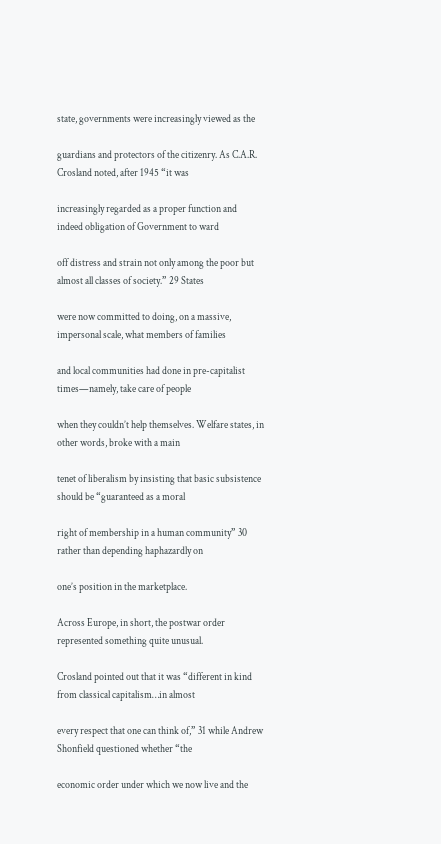state, governments were increasingly viewed as the

guardians and protectors of the citizenry. As C.A.R. Crosland noted, after 1945 “it was

increasingly regarded as a proper function and indeed obligation of Government to ward

off distress and strain not only among the poor but almost all classes of society.” 29 States

were now committed to doing, on a massive, impersonal scale, what members of families

and local communities had done in pre-capitalist times—namely, take care of people

when they couldn’t help themselves. Welfare states, in other words, broke with a main

tenet of liberalism by insisting that basic subsistence should be “guaranteed as a moral

right of membership in a human community” 30 rather than depending haphazardly on

one’s position in the marketplace.

Across Europe, in short, the postwar order represented something quite unusual.

Crosland pointed out that it was “different in kind from classical capitalism…in almost

every respect that one can think of,” 31 while Andrew Shonfield questioned whether “the

economic order under which we now live and the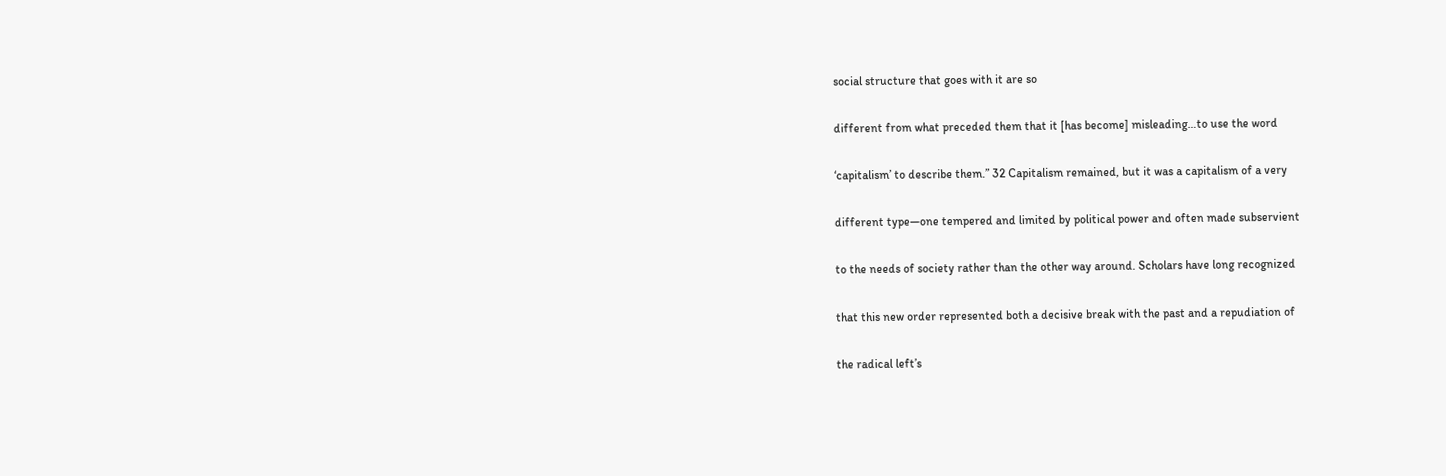social structure that goes with it are so

different from what preceded them that it [has become] misleading…to use the word

‘capitalism’ to describe them.” 32 Capitalism remained, but it was a capitalism of a very

different type—one tempered and limited by political power and often made subservient

to the needs of society rather than the other way around. Scholars have long recognized

that this new order represented both a decisive break with the past and a repudiation of

the radical left’s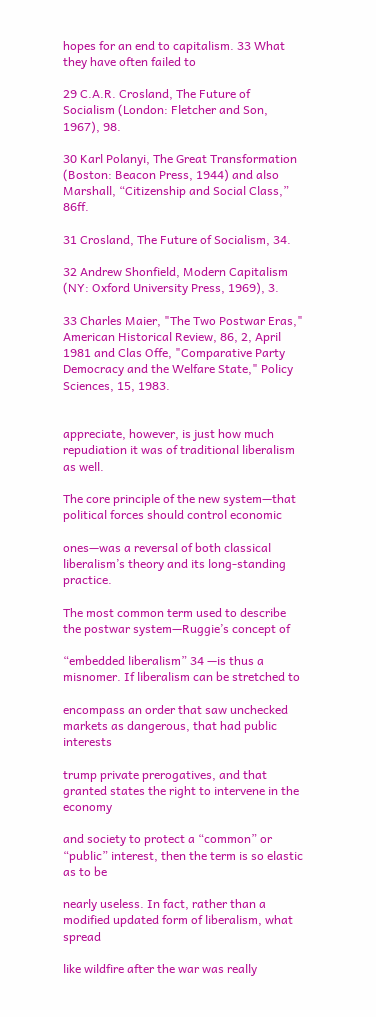hopes for an end to capitalism. 33 What they have often failed to

29 C.A.R. Crosland, The Future of Socialism (London: Fletcher and Son, 1967), 98.

30 Karl Polanyi, The Great Transformation (Boston: Beacon Press, 1944) and also Marshall, “Citizenship and Social Class,” 86ff.

31 Crosland, The Future of Socialism, 34.

32 Andrew Shonfield, Modern Capitalism (NY: Oxford University Press, 1969), 3.

33 Charles Maier, "The Two Postwar Eras," American Historical Review, 86, 2, April 1981 and Clas Offe, "Comparative Party Democracy and the Welfare State," Policy Sciences, 15, 1983.


appreciate, however, is just how much repudiation it was of traditional liberalism as well.

The core principle of the new system—that political forces should control economic

ones—was a reversal of both classical liberalism’s theory and its long-standing practice.

The most common term used to describe the postwar system—Ruggie’s concept of

“embedded liberalism” 34 —is thus a misnomer. If liberalism can be stretched to

encompass an order that saw unchecked markets as dangerous, that had public interests

trump private prerogatives, and that granted states the right to intervene in the economy

and society to protect a “common” or “public” interest, then the term is so elastic as to be

nearly useless. In fact, rather than a modified updated form of liberalism, what spread

like wildfire after the war was really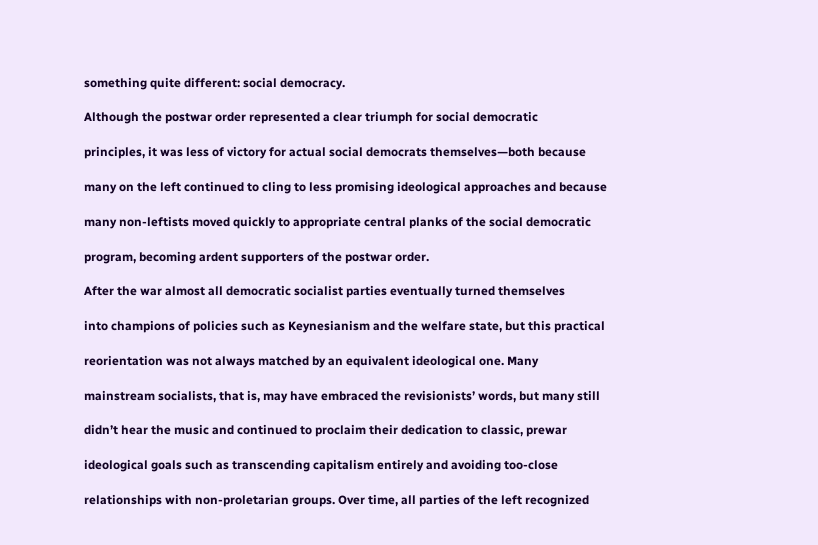something quite different: social democracy.

Although the postwar order represented a clear triumph for social democratic

principles, it was less of victory for actual social democrats themselves—both because

many on the left continued to cling to less promising ideological approaches and because

many non-leftists moved quickly to appropriate central planks of the social democratic

program, becoming ardent supporters of the postwar order.

After the war almost all democratic socialist parties eventually turned themselves

into champions of policies such as Keynesianism and the welfare state, but this practical

reorientation was not always matched by an equivalent ideological one. Many

mainstream socialists, that is, may have embraced the revisionists’ words, but many still

didn’t hear the music and continued to proclaim their dedication to classic, prewar

ideological goals such as transcending capitalism entirely and avoiding too-close

relationships with non-proletarian groups. Over time, all parties of the left recognized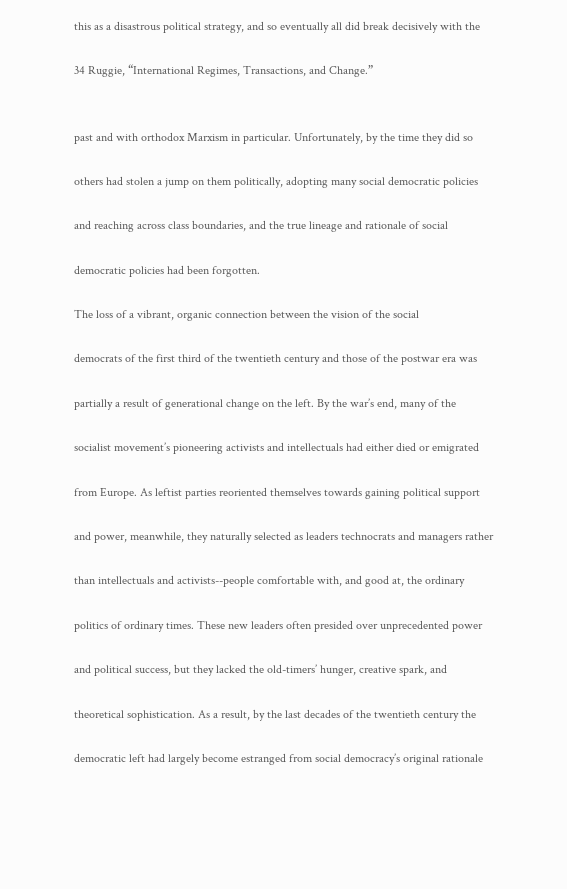this as a disastrous political strategy, and so eventually all did break decisively with the

34 Ruggie, “International Regimes, Transactions, and Change.”


past and with orthodox Marxism in particular. Unfortunately, by the time they did so

others had stolen a jump on them politically, adopting many social democratic policies

and reaching across class boundaries, and the true lineage and rationale of social

democratic policies had been forgotten.

The loss of a vibrant, organic connection between the vision of the social

democrats of the first third of the twentieth century and those of the postwar era was

partially a result of generational change on the left. By the war’s end, many of the

socialist movement’s pioneering activists and intellectuals had either died or emigrated

from Europe. As leftist parties reoriented themselves towards gaining political support

and power, meanwhile, they naturally selected as leaders technocrats and managers rather

than intellectuals and activists--people comfortable with, and good at, the ordinary

politics of ordinary times. These new leaders often presided over unprecedented power

and political success, but they lacked the old-timers’ hunger, creative spark, and

theoretical sophistication. As a result, by the last decades of the twentieth century the

democratic left had largely become estranged from social democracy’s original rationale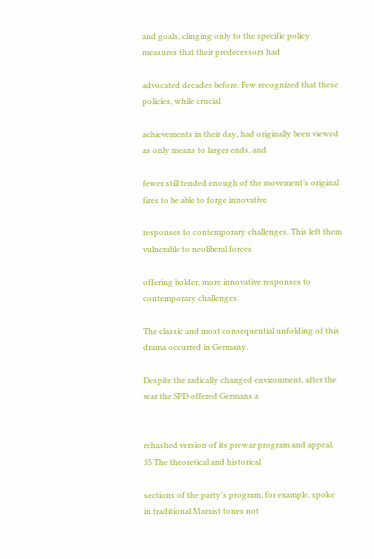and goals, clinging only to the specific policy measures that their predecessors had

advocated decades before. Few recognized that these policies, while crucial

achievements in their day, had originally been viewed as only means to larger ends, and

fewer still tended enough of the movement’s original fires to be able to forge innovative

responses to contemporary challenges. This left them vulnerable to neoliberal forces

offering bolder, more innovative responses to contemporary challenges.

The classic and most consequential unfolding of this drama occurred in Germany.

Despite the radically changed environment, after the war the SPD offered Germans a


rehashed version of its prewar program and appeal. 35 The theoretical and historical

sections of the party’s program, for example, spoke in traditional Marxist tones not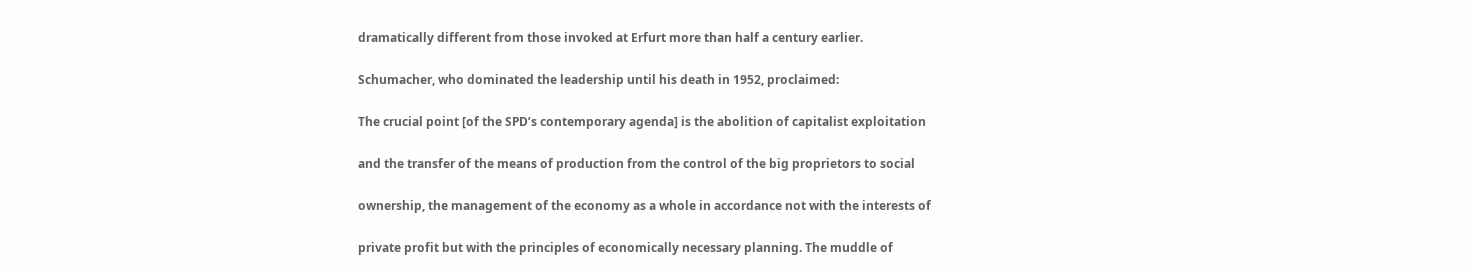dramatically different from those invoked at Erfurt more than half a century earlier.

Schumacher, who dominated the leadership until his death in 1952, proclaimed:

The crucial point [of the SPD’s contemporary agenda] is the abolition of capitalist exploitation

and the transfer of the means of production from the control of the big proprietors to social

ownership, the management of the economy as a whole in accordance not with the interests of

private profit but with the principles of economically necessary planning. The muddle of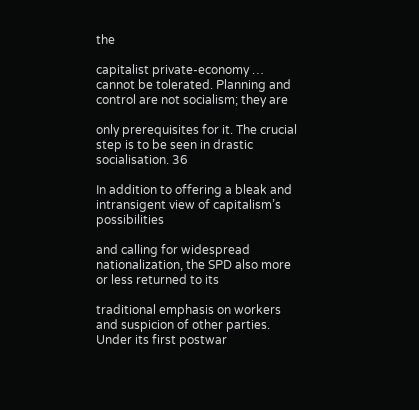the

capitalist private-economy … cannot be tolerated. Planning and control are not socialism; they are

only prerequisites for it. The crucial step is to be seen in drastic socialisation. 36

In addition to offering a bleak and intransigent view of capitalism’s possibilities

and calling for widespread nationalization, the SPD also more or less returned to its

traditional emphasis on workers and suspicion of other parties. Under its first postwar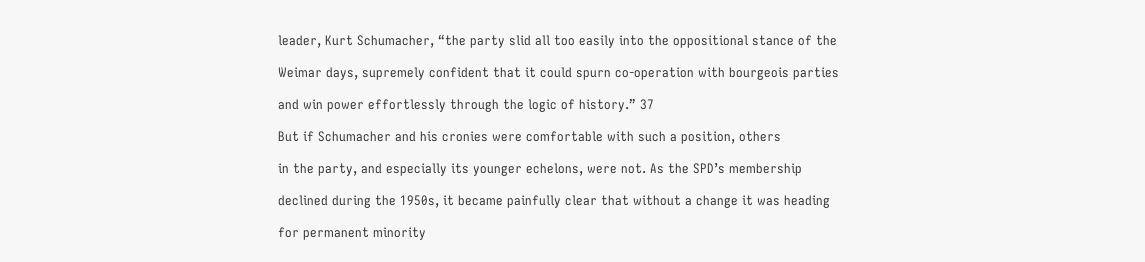leader, Kurt Schumacher, “the party slid all too easily into the oppositional stance of the

Weimar days, supremely confident that it could spurn co-operation with bourgeois parties

and win power effortlessly through the logic of history.” 37

But if Schumacher and his cronies were comfortable with such a position, others

in the party, and especially its younger echelons, were not. As the SPD’s membership

declined during the 1950s, it became painfully clear that without a change it was heading

for permanent minority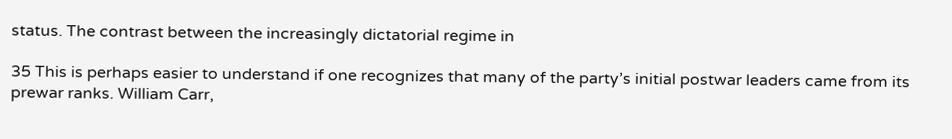status. The contrast between the increasingly dictatorial regime in

35 This is perhaps easier to understand if one recognizes that many of the party’s initial postwar leaders came from its prewar ranks. William Carr,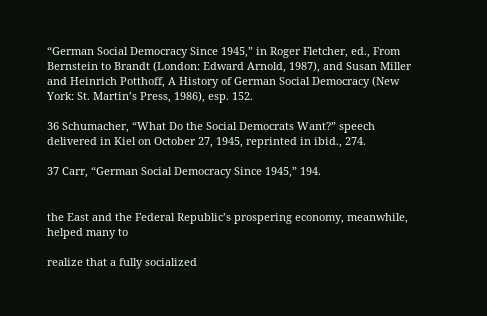“German Social Democracy Since 1945,” in Roger Fletcher, ed., From Bernstein to Brandt (London: Edward Arnold, 1987), and Susan Miller and Heinrich Potthoff, A History of German Social Democracy (New York: St. Martin’s Press, 1986), esp. 152.

36 Schumacher, “What Do the Social Democrats Want?” speech delivered in Kiel on October 27, 1945, reprinted in ibid., 274.

37 Carr, “German Social Democracy Since 1945,” 194.


the East and the Federal Republic’s prospering economy, meanwhile, helped many to

realize that a fully socialized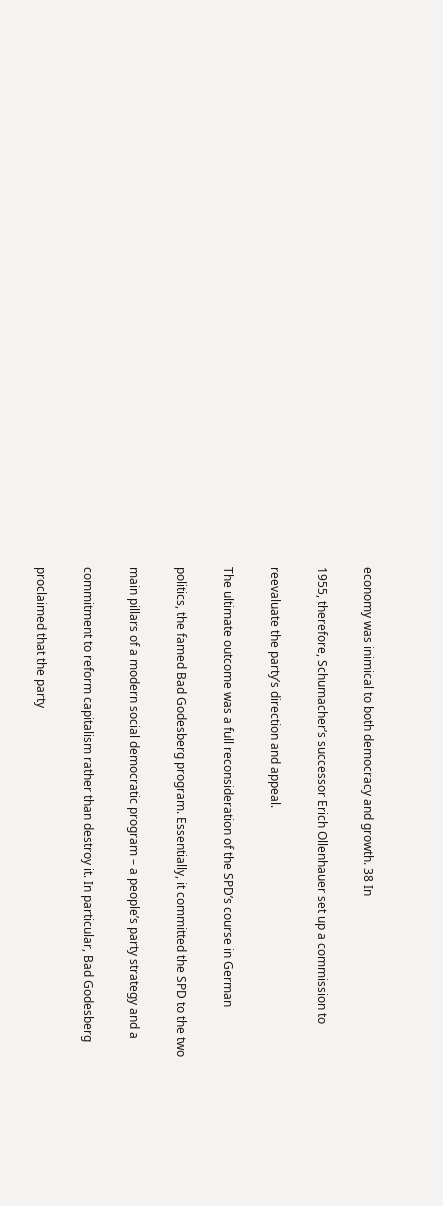economy was inimical to both democracy and growth. 38 In

1955, therefore, Schumacher’s successor Erich Ollenhauer set up a commission to

reevaluate the party’s direction and appeal.

The ultimate outcome was a full reconsideration of the SPD’s course in German

politics, the famed Bad Godesberg program. Essentially, it committed the SPD to the two

main pillars of a modern social democratic program – a people’s party strategy and a

commitment to reform capitalism rather than destroy it. In particular, Bad Godesberg

proclaimed that the party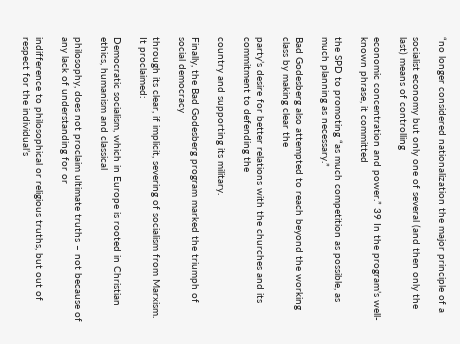“no longer considered nationalization the major principle of a

socialist economy but only one of several (and then only the last) means of controlling

economic concentration and power.” 39 In the program’s well-known phrase, it committed

the SPD to promoting “as much competition as possible, as much planning as necessary.”

Bad Godesberg also attempted to reach beyond the working class by making clear the

party’s desire for better relations with the churches and its commitment to defending the

country and supporting its military.

Finally, the Bad Godesberg program marked the triumph of social democracy

through its clear, if implicit, severing of socialism from Marxism. It proclaimed:

Democratic socialism, which in Europe is rooted in Christian ethics, humanism and classical

philosophy, does not proclaim ultimate truths – not because of any lack of understanding for or

indifference to philosophical or religious truths, but out of respect for the individual’s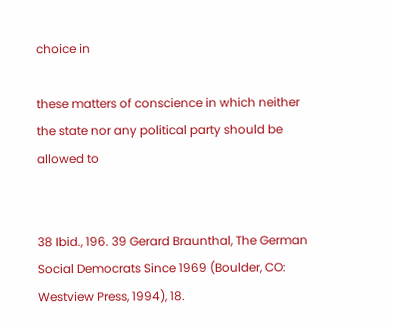choice in

these matters of conscience in which neither the state nor any political party should be allowed to


38 Ibid., 196. 39 Gerard Braunthal, The German Social Democrats Since 1969 (Boulder, CO: Westview Press, 1994), 18.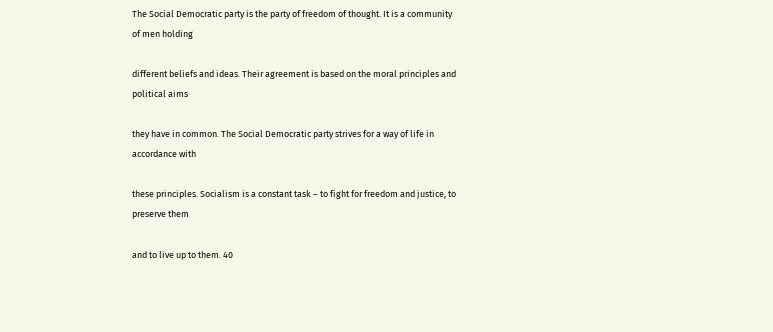The Social Democratic party is the party of freedom of thought. It is a community of men holding

different beliefs and ideas. Their agreement is based on the moral principles and political aims

they have in common. The Social Democratic party strives for a way of life in accordance with

these principles. Socialism is a constant task – to fight for freedom and justice, to preserve them

and to live up to them. 40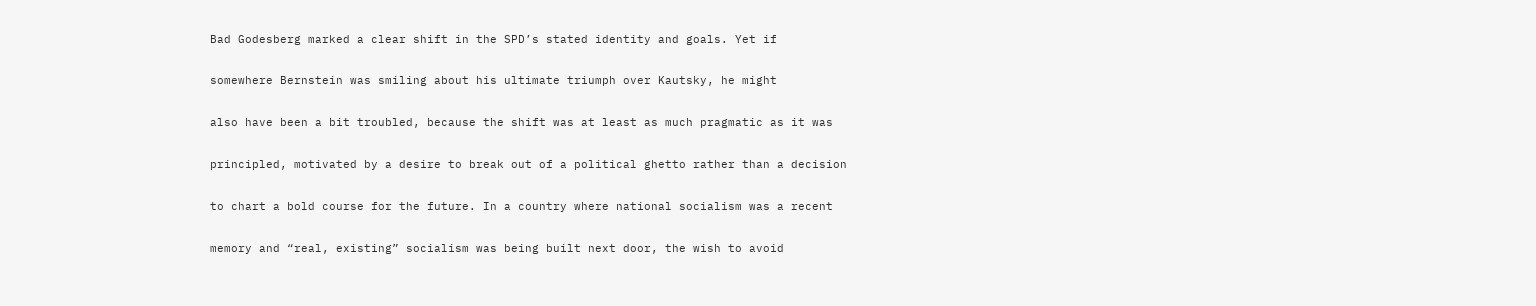Bad Godesberg marked a clear shift in the SPD’s stated identity and goals. Yet if

somewhere Bernstein was smiling about his ultimate triumph over Kautsky, he might

also have been a bit troubled, because the shift was at least as much pragmatic as it was

principled, motivated by a desire to break out of a political ghetto rather than a decision

to chart a bold course for the future. In a country where national socialism was a recent

memory and “real, existing” socialism was being built next door, the wish to avoid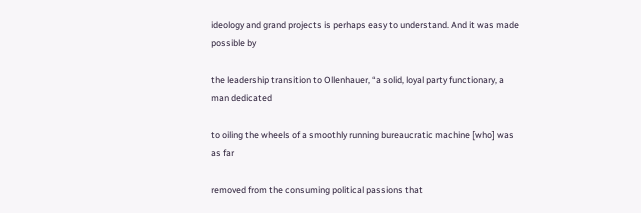ideology and grand projects is perhaps easy to understand. And it was made possible by

the leadership transition to Ollenhauer, “a solid, loyal party functionary, a man dedicated

to oiling the wheels of a smoothly running bureaucratic machine [who] was as far

removed from the consuming political passions that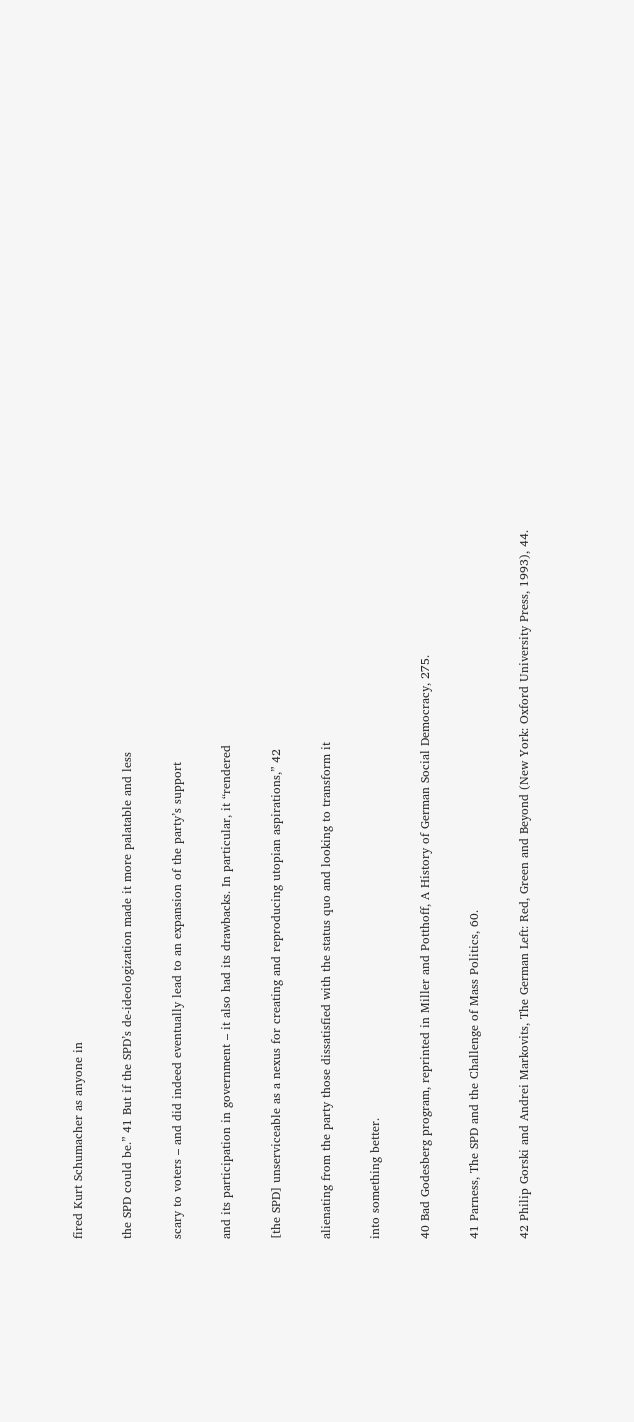fired Kurt Schumacher as anyone in

the SPD could be.” 41 But if the SPD’s de-ideologization made it more palatable and less

scary to voters – and did indeed eventually lead to an expansion of the party’s support

and its participation in government – it also had its drawbacks. In particular, it “rendered

[the SPD] unserviceable as a nexus for creating and reproducing utopian aspirations,” 42

alienating from the party those dissatisfied with the status quo and looking to transform it

into something better.

40 Bad Godesberg program, reprinted in Miller and Potthoff, A History of German Social Democracy, 275.

41 Parness, The SPD and the Challenge of Mass Politics, 60.

42 Philip Gorski and Andrei Markovits, The German Left: Red, Green and Beyond (New York: Oxford University Press, 1993), 44.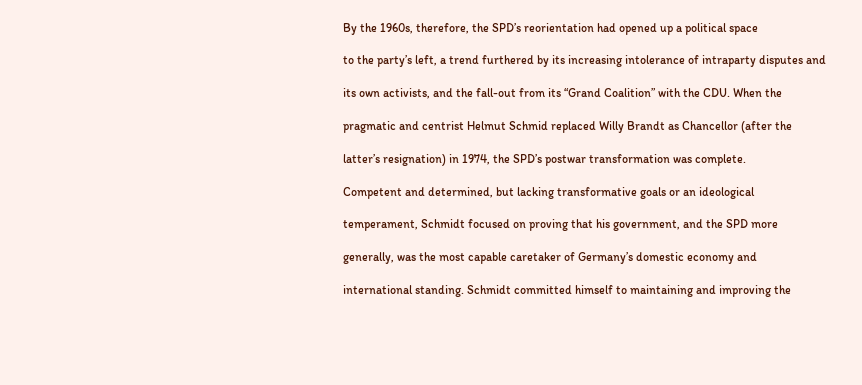By the 1960s, therefore, the SPD’s reorientation had opened up a political space

to the party’s left, a trend furthered by its increasing intolerance of intraparty disputes and

its own activists, and the fall-out from its “Grand Coalition” with the CDU. When the

pragmatic and centrist Helmut Schmid replaced Willy Brandt as Chancellor (after the

latter’s resignation) in 1974, the SPD’s postwar transformation was complete.

Competent and determined, but lacking transformative goals or an ideological

temperament, Schmidt focused on proving that his government, and the SPD more

generally, was the most capable caretaker of Germany’s domestic economy and

international standing. Schmidt committed himself to maintaining and improving the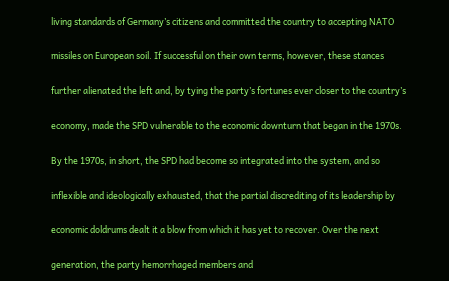living standards of Germany’s citizens and committed the country to accepting NATO

missiles on European soil. If successful on their own terms, however, these stances

further alienated the left and, by tying the party’s fortunes ever closer to the country’s

economy, made the SPD vulnerable to the economic downturn that began in the 1970s.

By the 1970s, in short, the SPD had become so integrated into the system, and so

inflexible and ideologically exhausted, that the partial discrediting of its leadership by

economic doldrums dealt it a blow from which it has yet to recover. Over the next

generation, the party hemorrhaged members and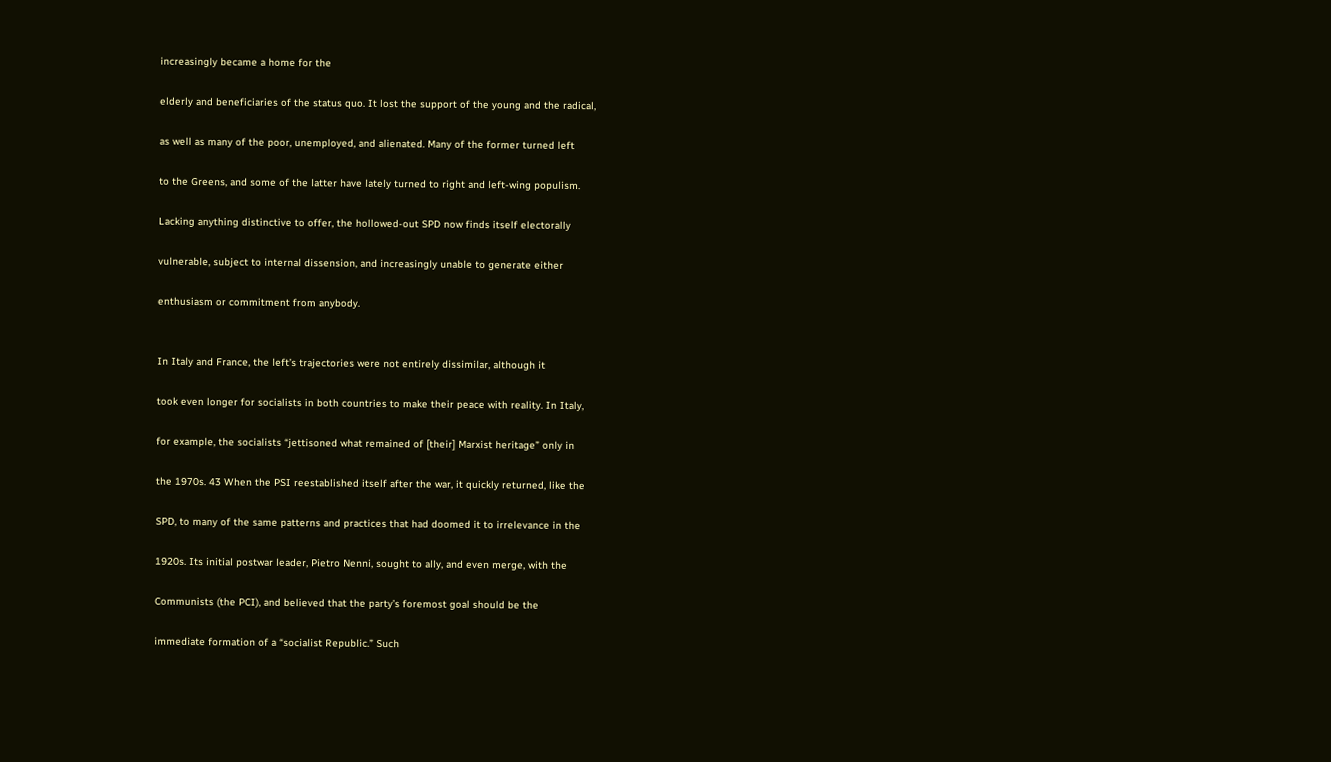increasingly became a home for the

elderly and beneficiaries of the status quo. It lost the support of the young and the radical,

as well as many of the poor, unemployed, and alienated. Many of the former turned left

to the Greens, and some of the latter have lately turned to right and left-wing populism.

Lacking anything distinctive to offer, the hollowed-out SPD now finds itself electorally

vulnerable, subject to internal dissension, and increasingly unable to generate either

enthusiasm or commitment from anybody.


In Italy and France, the left’s trajectories were not entirely dissimilar, although it

took even longer for socialists in both countries to make their peace with reality. In Italy,

for example, the socialists “jettisoned what remained of [their] Marxist heritage” only in

the 1970s. 43 When the PSI reestablished itself after the war, it quickly returned, like the

SPD, to many of the same patterns and practices that had doomed it to irrelevance in the

1920s. Its initial postwar leader, Pietro Nenni, sought to ally, and even merge, with the

Communists (the PCI), and believed that the party’s foremost goal should be the

immediate formation of a “socialist Republic.” Such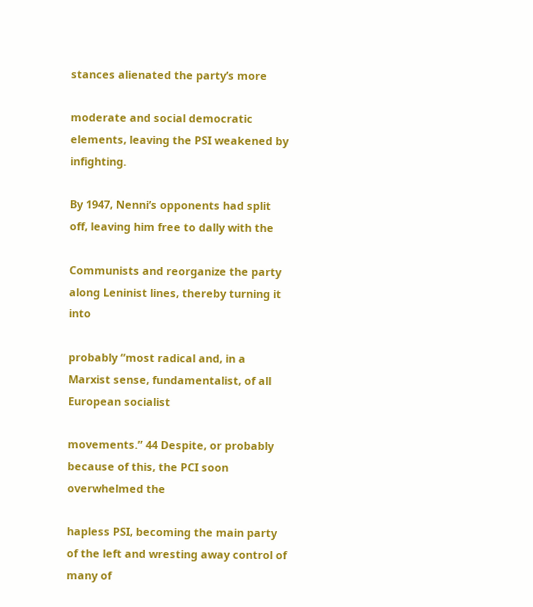stances alienated the party’s more

moderate and social democratic elements, leaving the PSI weakened by infighting.

By 1947, Nenni’s opponents had split off, leaving him free to dally with the

Communists and reorganize the party along Leninist lines, thereby turning it into

probably “most radical and, in a Marxist sense, fundamentalist, of all European socialist

movements.” 44 Despite, or probably because of this, the PCI soon overwhelmed the

hapless PSI, becoming the main party of the left and wresting away control of many of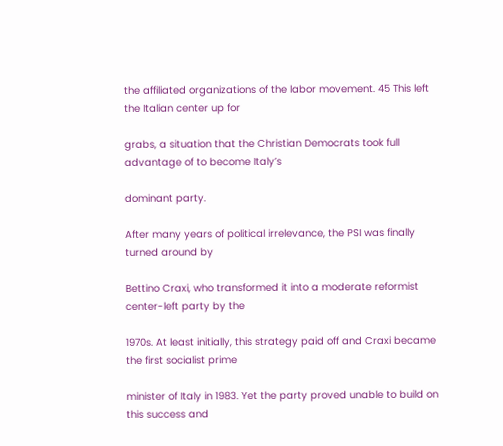the affiliated organizations of the labor movement. 45 This left the Italian center up for

grabs, a situation that the Christian Democrats took full advantage of to become Italy’s

dominant party.

After many years of political irrelevance, the PSI was finally turned around by

Bettino Craxi, who transformed it into a moderate reformist center-left party by the

1970s. At least initially, this strategy paid off and Craxi became the first socialist prime

minister of Italy in 1983. Yet the party proved unable to build on this success and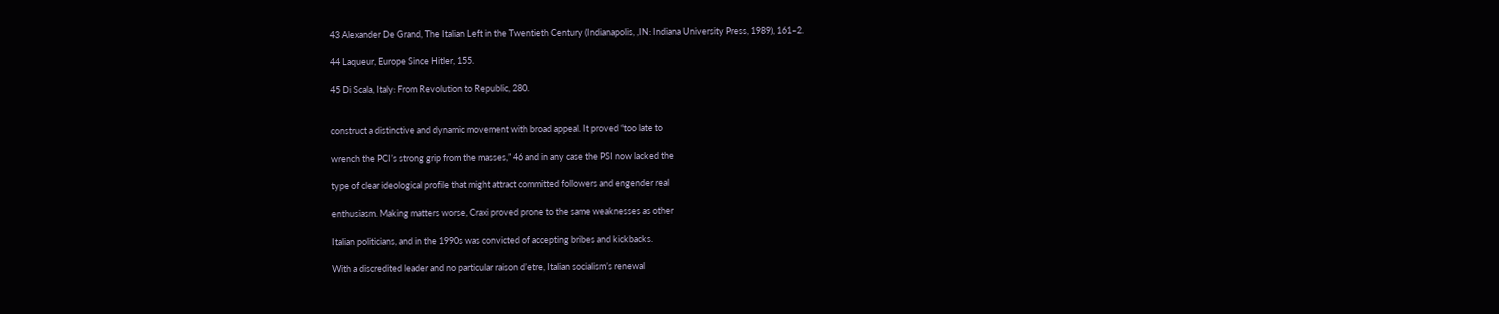43 Alexander De Grand, The Italian Left in the Twentieth Century (Indianapolis, ,IN: Indiana University Press, 1989), 161–2.

44 Laqueur, Europe Since Hitler, 155.

45 Di Scala, Italy: From Revolution to Republic, 280.


construct a distinctive and dynamic movement with broad appeal. It proved “too late to

wrench the PCI’s strong grip from the masses,” 46 and in any case the PSI now lacked the

type of clear ideological profile that might attract committed followers and engender real

enthusiasm. Making matters worse, Craxi proved prone to the same weaknesses as other

Italian politicians, and in the 1990s was convicted of accepting bribes and kickbacks.

With a discredited leader and no particular raison d’etre, Italian socialism’s renewal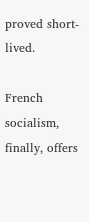proved short-lived.

French socialism, finally, offers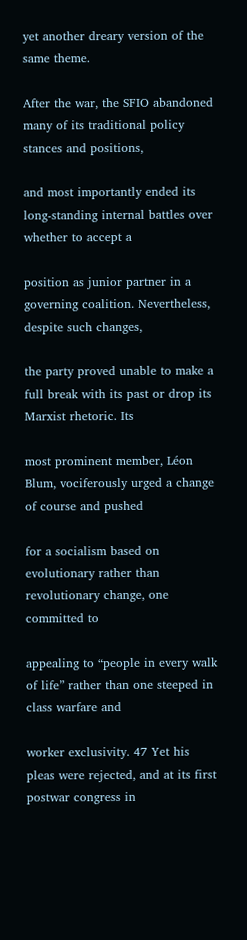yet another dreary version of the same theme.

After the war, the SFIO abandoned many of its traditional policy stances and positions,

and most importantly ended its long-standing internal battles over whether to accept a

position as junior partner in a governing coalition. Nevertheless, despite such changes,

the party proved unable to make a full break with its past or drop its Marxist rhetoric. Its

most prominent member, Léon Blum, vociferously urged a change of course and pushed

for a socialism based on evolutionary rather than revolutionary change, one committed to

appealing to “people in every walk of life” rather than one steeped in class warfare and

worker exclusivity. 47 Yet his pleas were rejected, and at its first postwar congress in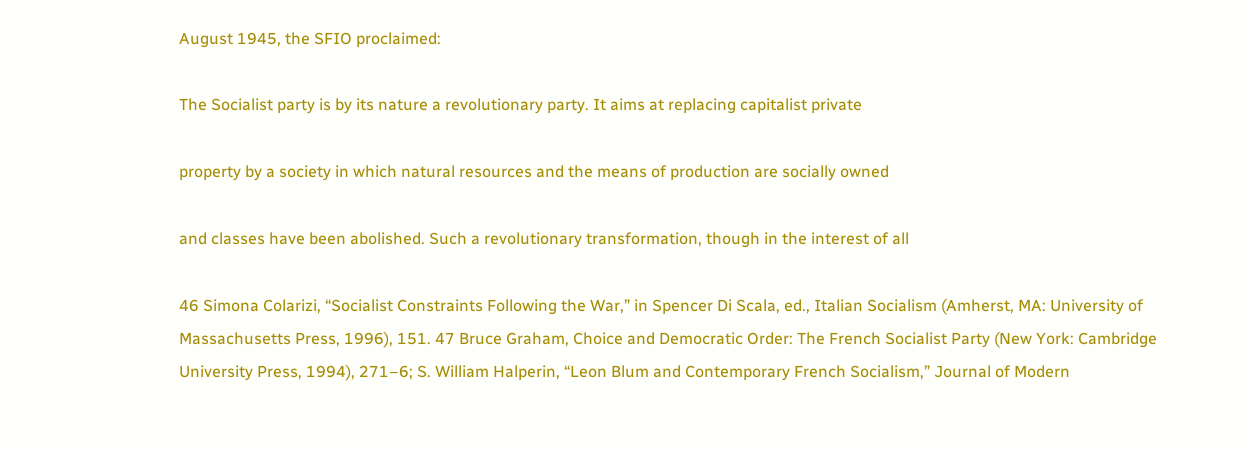August 1945, the SFIO proclaimed:

The Socialist party is by its nature a revolutionary party. It aims at replacing capitalist private

property by a society in which natural resources and the means of production are socially owned

and classes have been abolished. Such a revolutionary transformation, though in the interest of all

46 Simona Colarizi, “Socialist Constraints Following the War,” in Spencer Di Scala, ed., Italian Socialism (Amherst, MA: University of Massachusetts Press, 1996), 151. 47 Bruce Graham, Choice and Democratic Order: The French Socialist Party (New York: Cambridge University Press, 1994), 271–6; S. William Halperin, “Leon Blum and Contemporary French Socialism,” Journal of Modern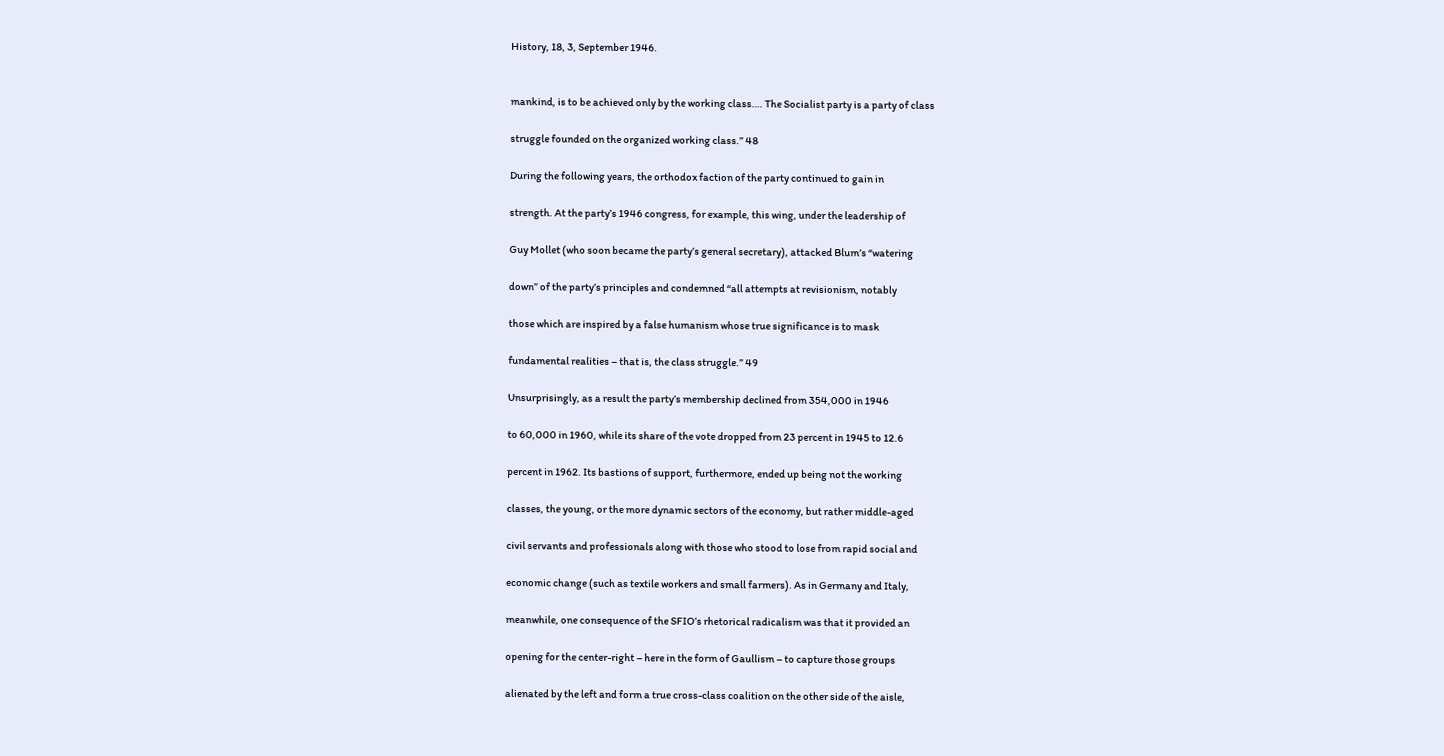History, 18, 3, September 1946.


mankind, is to be achieved only by the working class…. The Socialist party is a party of class

struggle founded on the organized working class.” 48

During the following years, the orthodox faction of the party continued to gain in

strength. At the party’s 1946 congress, for example, this wing, under the leadership of

Guy Mollet (who soon became the party’s general secretary), attacked Blum’s “watering

down” of the party’s principles and condemned “all attempts at revisionism, notably

those which are inspired by a false humanism whose true significance is to mask

fundamental realities – that is, the class struggle.” 49

Unsurprisingly, as a result the party’s membership declined from 354,000 in 1946

to 60,000 in 1960, while its share of the vote dropped from 23 percent in 1945 to 12.6

percent in 1962. Its bastions of support, furthermore, ended up being not the working

classes, the young, or the more dynamic sectors of the economy, but rather middle-aged

civil servants and professionals along with those who stood to lose from rapid social and

economic change (such as textile workers and small farmers). As in Germany and Italy,

meanwhile, one consequence of the SFIO’s rhetorical radicalism was that it provided an

opening for the center-right – here in the form of Gaullism – to capture those groups

alienated by the left and form a true cross-class coalition on the other side of the aisle,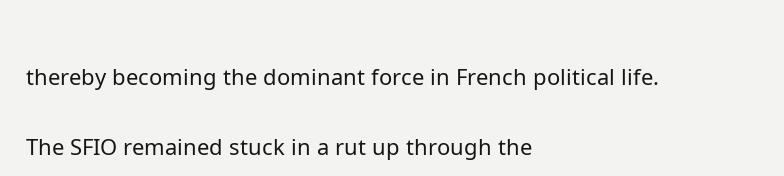thereby becoming the dominant force in French political life.

The SFIO remained stuck in a rut up through the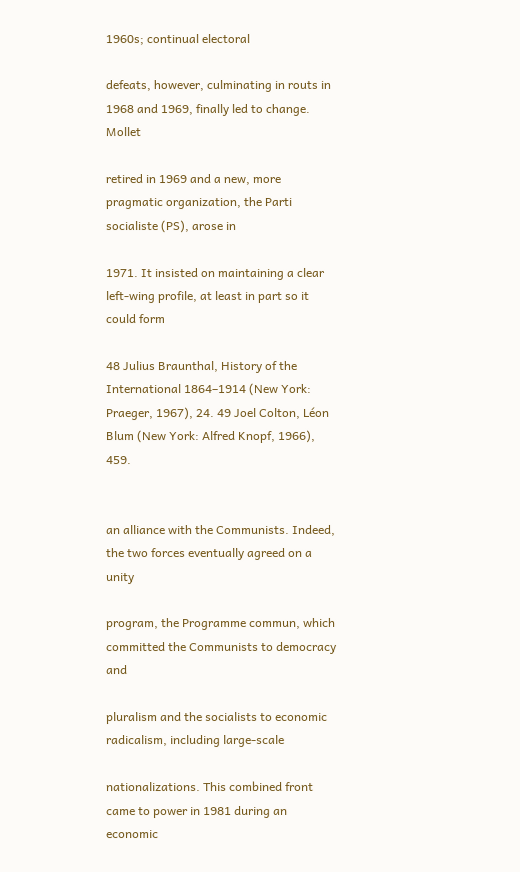1960s; continual electoral

defeats, however, culminating in routs in 1968 and 1969, finally led to change. Mollet

retired in 1969 and a new, more pragmatic organization, the Parti socialiste (PS), arose in

1971. It insisted on maintaining a clear left-wing profile, at least in part so it could form

48 Julius Braunthal, History of the International 1864–1914 (New York: Praeger, 1967), 24. 49 Joel Colton, Léon Blum (New York: Alfred Knopf, 1966), 459.


an alliance with the Communists. Indeed, the two forces eventually agreed on a unity

program, the Programme commun, which committed the Communists to democracy and

pluralism and the socialists to economic radicalism, including large-scale

nationalizations. This combined front came to power in 1981 during an economic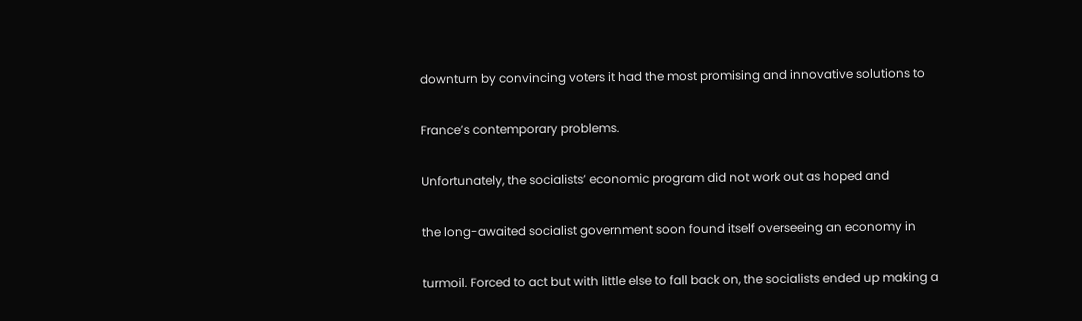downturn by convincing voters it had the most promising and innovative solutions to

France’s contemporary problems.

Unfortunately, the socialists’ economic program did not work out as hoped and

the long-awaited socialist government soon found itself overseeing an economy in

turmoil. Forced to act but with little else to fall back on, the socialists ended up making a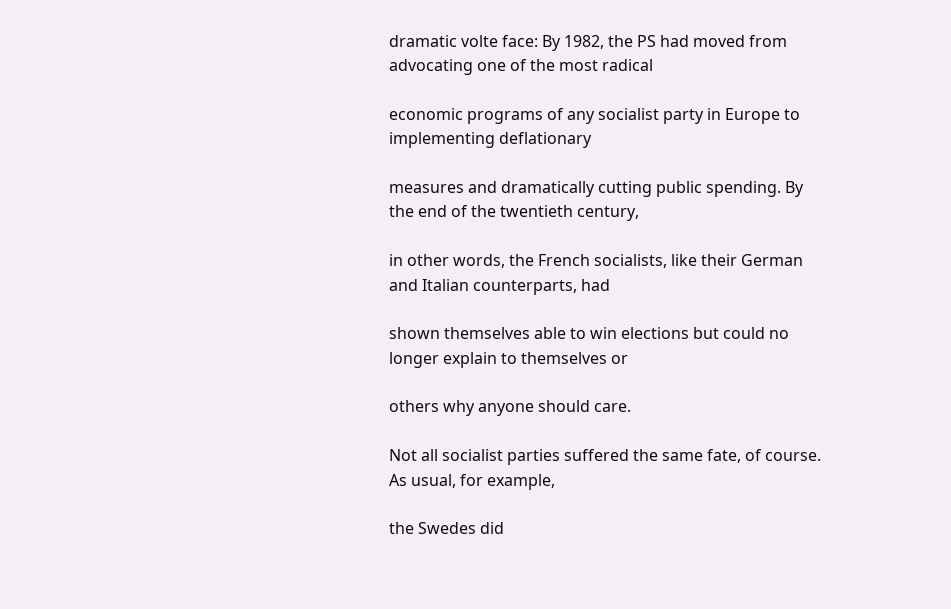dramatic volte face: By 1982, the PS had moved from advocating one of the most radical

economic programs of any socialist party in Europe to implementing deflationary

measures and dramatically cutting public spending. By the end of the twentieth century,

in other words, the French socialists, like their German and Italian counterparts, had

shown themselves able to win elections but could no longer explain to themselves or

others why anyone should care.

Not all socialist parties suffered the same fate, of course. As usual, for example,

the Swedes did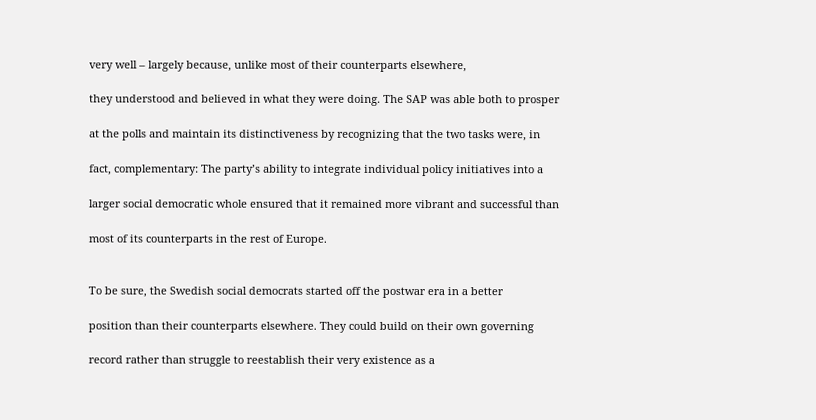very well – largely because, unlike most of their counterparts elsewhere,

they understood and believed in what they were doing. The SAP was able both to prosper

at the polls and maintain its distinctiveness by recognizing that the two tasks were, in

fact, complementary: The party’s ability to integrate individual policy initiatives into a

larger social democratic whole ensured that it remained more vibrant and successful than

most of its counterparts in the rest of Europe.


To be sure, the Swedish social democrats started off the postwar era in a better

position than their counterparts elsewhere. They could build on their own governing

record rather than struggle to reestablish their very existence as a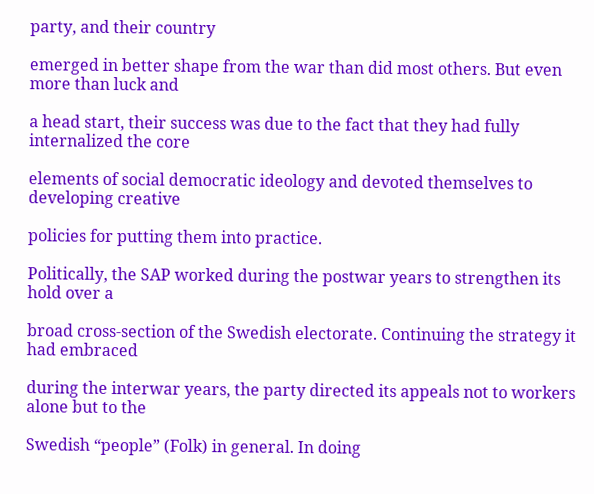party, and their country

emerged in better shape from the war than did most others. But even more than luck and

a head start, their success was due to the fact that they had fully internalized the core

elements of social democratic ideology and devoted themselves to developing creative

policies for putting them into practice.

Politically, the SAP worked during the postwar years to strengthen its hold over a

broad cross-section of the Swedish electorate. Continuing the strategy it had embraced

during the interwar years, the party directed its appeals not to workers alone but to the

Swedish “people” (Folk) in general. In doing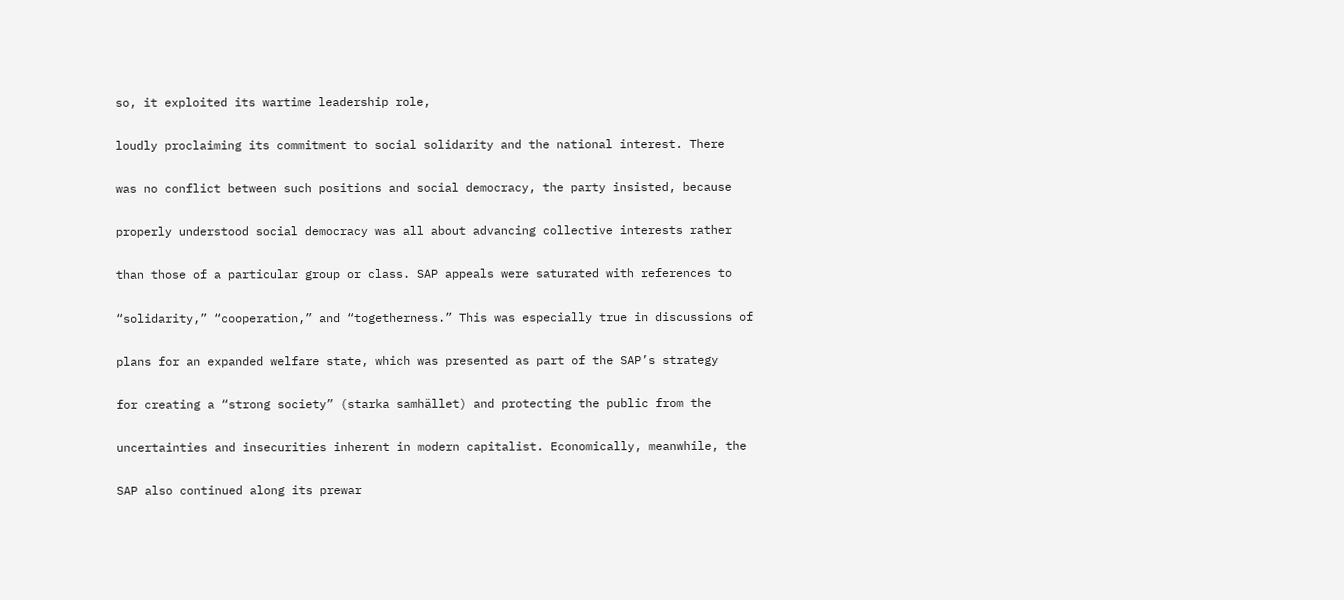so, it exploited its wartime leadership role,

loudly proclaiming its commitment to social solidarity and the national interest. There

was no conflict between such positions and social democracy, the party insisted, because

properly understood social democracy was all about advancing collective interests rather

than those of a particular group or class. SAP appeals were saturated with references to

“solidarity,” “cooperation,” and “togetherness.” This was especially true in discussions of

plans for an expanded welfare state, which was presented as part of the SAP’s strategy

for creating a “strong society” (starka samhället) and protecting the public from the

uncertainties and insecurities inherent in modern capitalist. Economically, meanwhile, the

SAP also continued along its prewar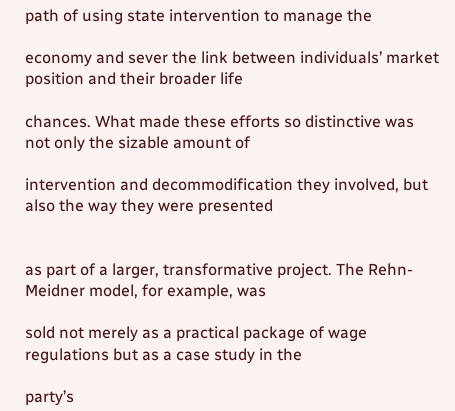path of using state intervention to manage the

economy and sever the link between individuals’ market position and their broader life

chances. What made these efforts so distinctive was not only the sizable amount of

intervention and decommodification they involved, but also the way they were presented


as part of a larger, transformative project. The Rehn-Meidner model, for example, was

sold not merely as a practical package of wage regulations but as a case study in the

party’s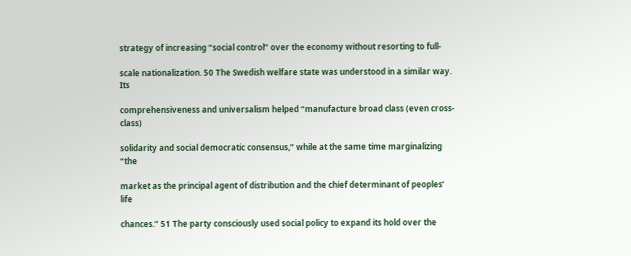strategy of increasing “social control” over the economy without resorting to full-

scale nationalization. 50 The Swedish welfare state was understood in a similar way. Its

comprehensiveness and universalism helped “manufacture broad class (even cross-class)

solidarity and social democratic consensus,” while at the same time marginalizing “the

market as the principal agent of distribution and the chief determinant of peoples’ life

chances.” 51 The party consciously used social policy to expand its hold over the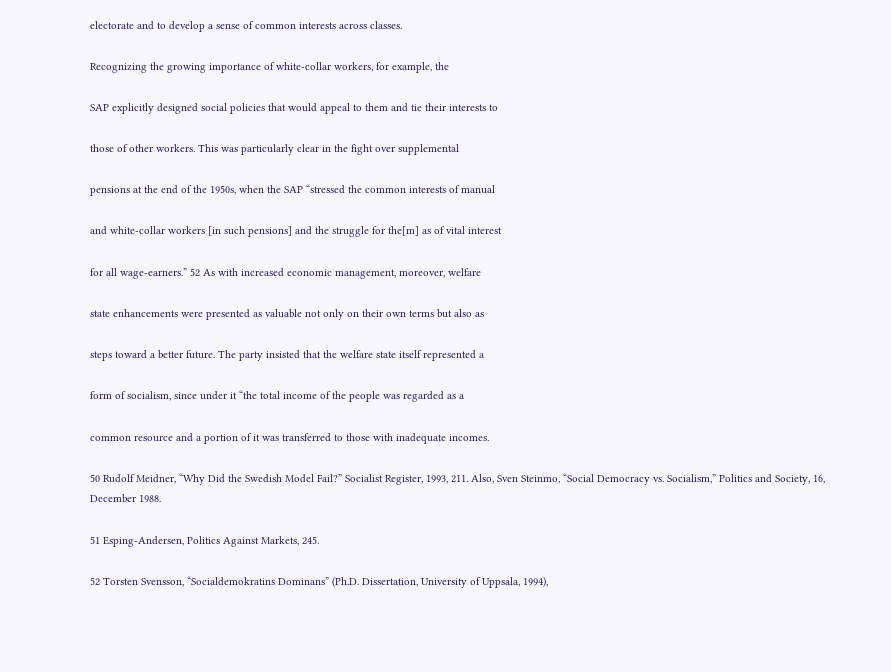electorate and to develop a sense of common interests across classes.

Recognizing the growing importance of white-collar workers, for example, the

SAP explicitly designed social policies that would appeal to them and tie their interests to

those of other workers. This was particularly clear in the fight over supplemental

pensions at the end of the 1950s, when the SAP “stressed the common interests of manual

and white-collar workers [in such pensions] and the struggle for the[m] as of vital interest

for all wage-earners.” 52 As with increased economic management, moreover, welfare

state enhancements were presented as valuable not only on their own terms but also as

steps toward a better future. The party insisted that the welfare state itself represented a

form of socialism, since under it “the total income of the people was regarded as a

common resource and a portion of it was transferred to those with inadequate incomes.

50 Rudolf Meidner, “Why Did the Swedish Model Fail?” Socialist Register, 1993, 211. Also, Sven Steinmo, “Social Democracy vs. Socialism,” Politics and Society, 16, December 1988.

51 Esping-Andersen, Politics Against Markets, 245.

52 Torsten Svensson, “Socialdemokratins Dominans” (Ph.D. Dissertation, University of Uppsala, 1994),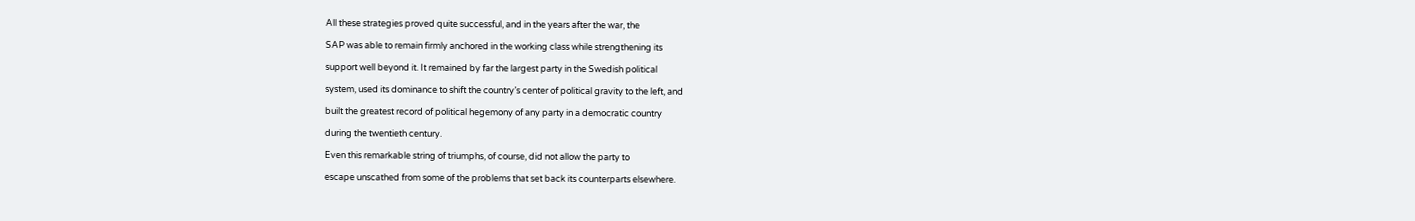All these strategies proved quite successful, and in the years after the war, the

SAP was able to remain firmly anchored in the working class while strengthening its

support well beyond it. It remained by far the largest party in the Swedish political

system, used its dominance to shift the country’s center of political gravity to the left, and

built the greatest record of political hegemony of any party in a democratic country

during the twentieth century.

Even this remarkable string of triumphs, of course, did not allow the party to

escape unscathed from some of the problems that set back its counterparts elsewhere.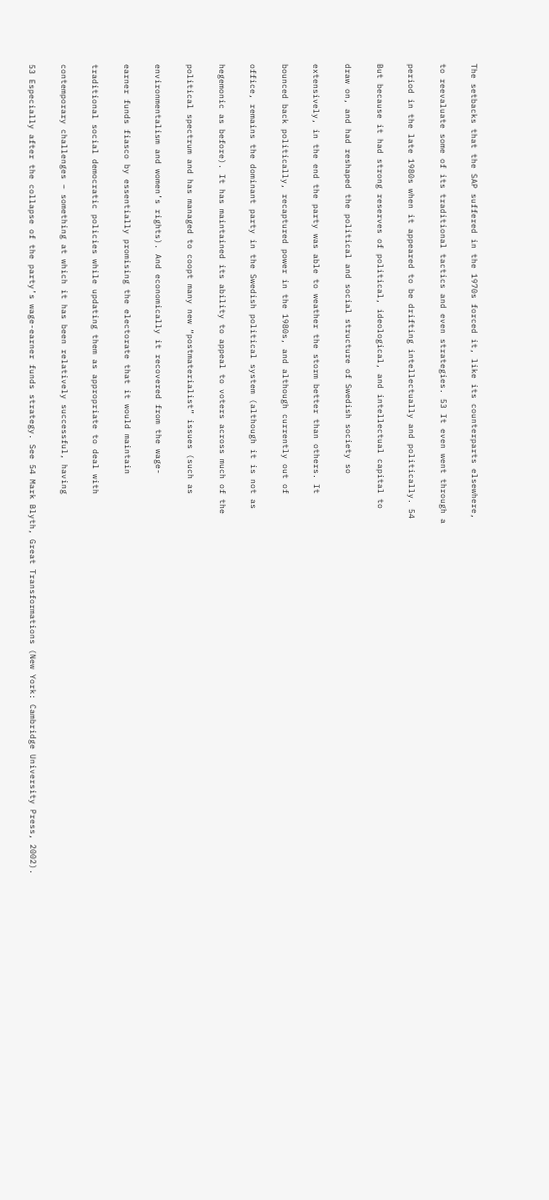The setbacks that the SAP suffered in the 1970s forced it, like its counterparts elsewhere,

to reevaluate some of its traditional tactics and even strategies. 53 It even went through a

period in the late 1980s when it appeared to be drifting intellectually and politically. 54

But because it had strong reserves of political, ideological, and intellectual capital to

draw on, and had reshaped the political and social structure of Swedish society so

extensively, in the end the party was able to weather the storm better than others. It

bounced back politically, recaptured power in the 1980s, and although currently out of

office, remains the dominant party in the Swedish political system (although it is not as

hegemonic as before). It has maintained its ability to appeal to voters across much of the

political spectrum and has managed to coopt many new “postmaterialist” issues (such as

environmentalism and women’s rights). And economically it recovered from the wage-

earner funds fiasco by essentially promising the electorate that it would maintain

traditional social democratic policies while updating them as appropriate to deal with

contemporary challenges – something at which it has been relatively successful, having

53 Especially after the collapse of the party’s wage-earner funds strategy. See 54 Mark Blyth, Great Transformations (New York: Cambridge University Press, 2002).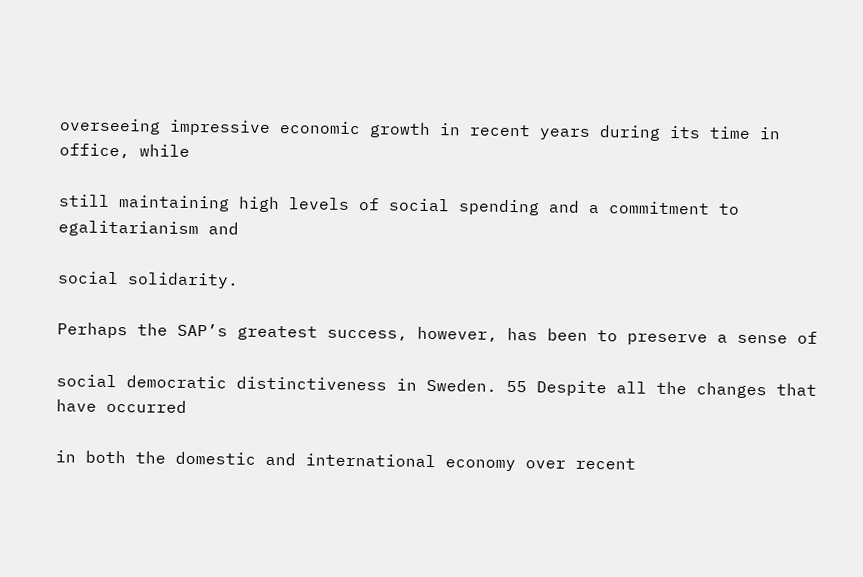overseeing impressive economic growth in recent years during its time in office, while

still maintaining high levels of social spending and a commitment to egalitarianism and

social solidarity.

Perhaps the SAP’s greatest success, however, has been to preserve a sense of

social democratic distinctiveness in Sweden. 55 Despite all the changes that have occurred

in both the domestic and international economy over recent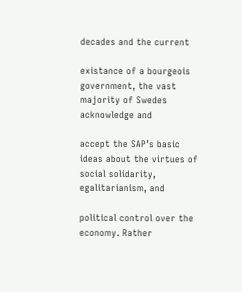decades and the current

existance of a bourgeois government, the vast majority of Swedes acknowledge and

accept the SAP’s basic ideas about the virtues of social solidarity, egalitarianism, and

political control over the economy. Rather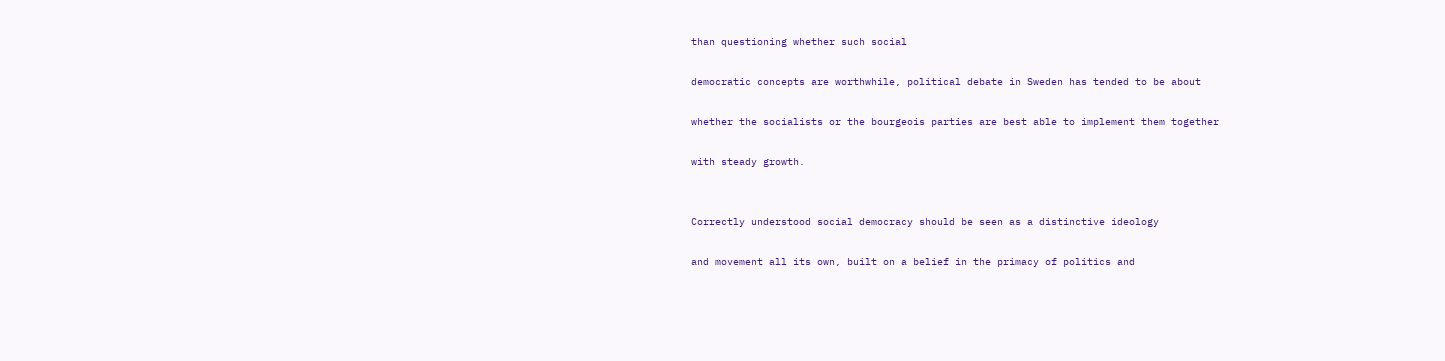than questioning whether such social

democratic concepts are worthwhile, political debate in Sweden has tended to be about

whether the socialists or the bourgeois parties are best able to implement them together

with steady growth.


Correctly understood social democracy should be seen as a distinctive ideology

and movement all its own, built on a belief in the primacy of politics and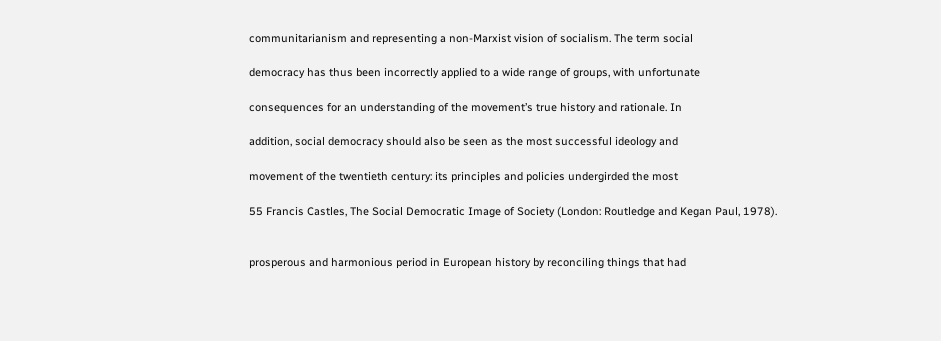communitarianism and representing a non-Marxist vision of socialism. The term social

democracy has thus been incorrectly applied to a wide range of groups, with unfortunate

consequences for an understanding of the movement’s true history and rationale. In

addition, social democracy should also be seen as the most successful ideology and

movement of the twentieth century: its principles and policies undergirded the most

55 Francis Castles, The Social Democratic Image of Society (London: Routledge and Kegan Paul, 1978).


prosperous and harmonious period in European history by reconciling things that had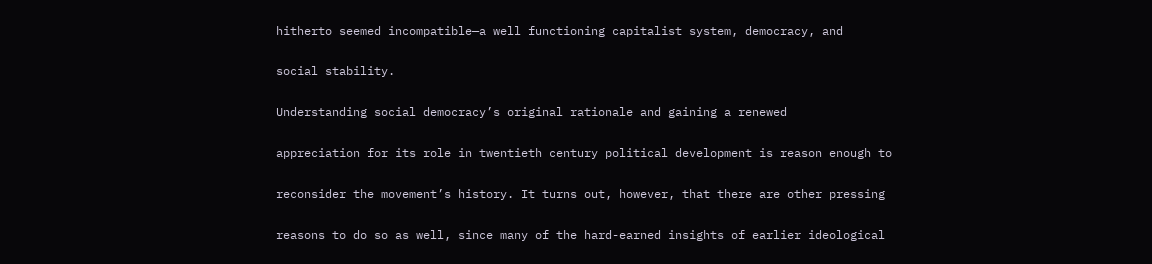hitherto seemed incompatible—a well functioning capitalist system, democracy, and

social stability.

Understanding social democracy’s original rationale and gaining a renewed

appreciation for its role in twentieth century political development is reason enough to

reconsider the movement’s history. It turns out, however, that there are other pressing

reasons to do so as well, since many of the hard-earned insights of earlier ideological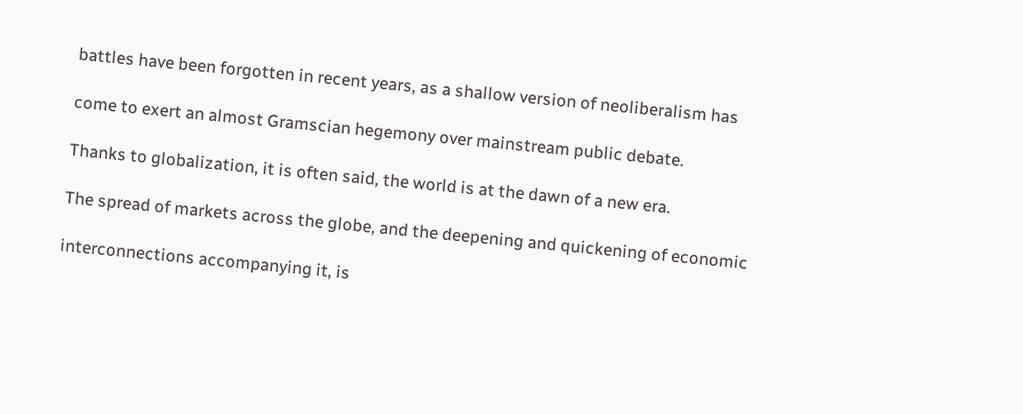battles have been forgotten in recent years, as a shallow version of neoliberalism has

come to exert an almost Gramscian hegemony over mainstream public debate.

Thanks to globalization, it is often said, the world is at the dawn of a new era.

The spread of markets across the globe, and the deepening and quickening of economic

interconnections accompanying it, is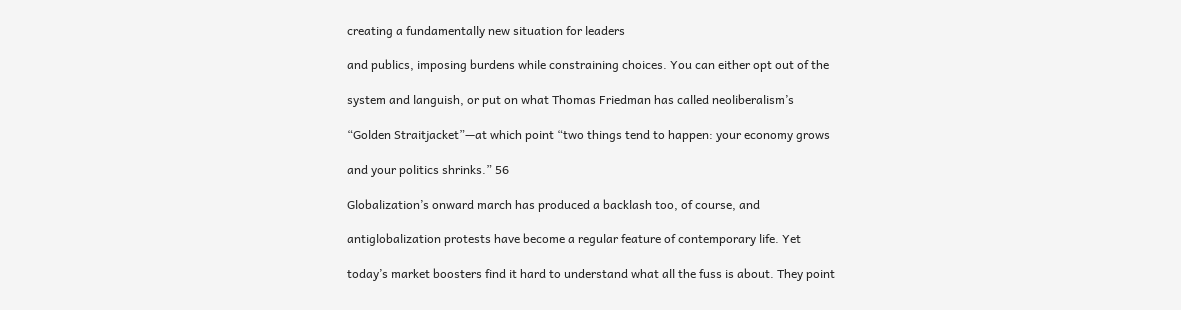creating a fundamentally new situation for leaders

and publics, imposing burdens while constraining choices. You can either opt out of the

system and languish, or put on what Thomas Friedman has called neoliberalism’s

“Golden Straitjacket”—at which point “two things tend to happen: your economy grows

and your politics shrinks.” 56

Globalization’s onward march has produced a backlash too, of course, and

antiglobalization protests have become a regular feature of contemporary life. Yet

today’s market boosters find it hard to understand what all the fuss is about. They point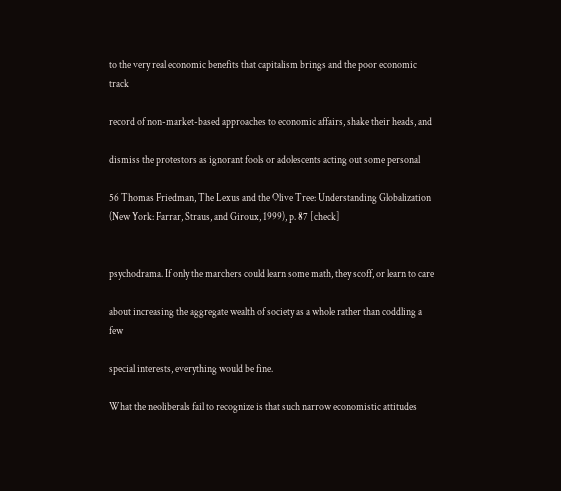to the very real economic benefits that capitalism brings and the poor economic track

record of non-market-based approaches to economic affairs, shake their heads, and

dismiss the protestors as ignorant fools or adolescents acting out some personal

56 Thomas Friedman, The Lexus and the Olive Tree: Understanding Globalization (New York: Farrar, Straus, and Giroux, 1999), p. 87 [check]


psychodrama. If only the marchers could learn some math, they scoff, or learn to care

about increasing the aggregate wealth of society as a whole rather than coddling a few

special interests, everything would be fine.

What the neoliberals fail to recognize is that such narrow economistic attitudes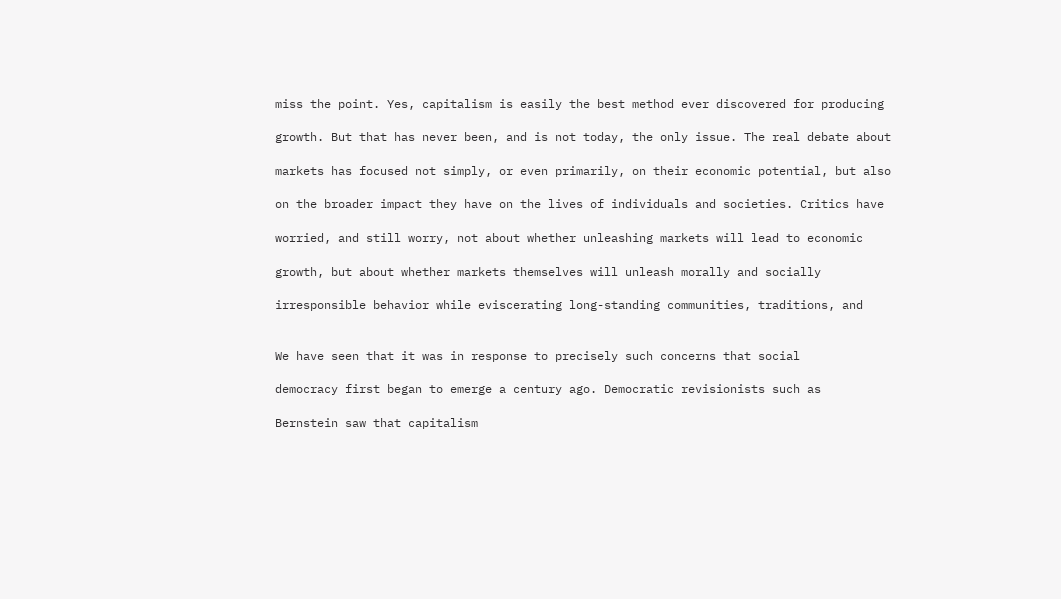miss the point. Yes, capitalism is easily the best method ever discovered for producing

growth. But that has never been, and is not today, the only issue. The real debate about

markets has focused not simply, or even primarily, on their economic potential, but also

on the broader impact they have on the lives of individuals and societies. Critics have

worried, and still worry, not about whether unleashing markets will lead to economic

growth, but about whether markets themselves will unleash morally and socially

irresponsible behavior while eviscerating long-standing communities, traditions, and


We have seen that it was in response to precisely such concerns that social

democracy first began to emerge a century ago. Democratic revisionists such as

Bernstein saw that capitalism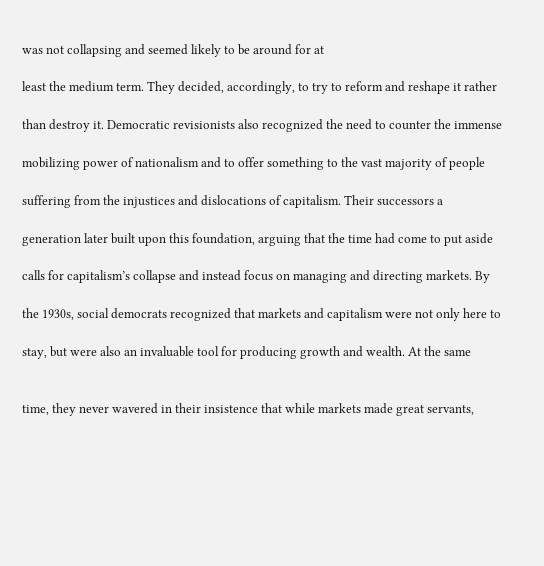was not collapsing and seemed likely to be around for at

least the medium term. They decided, accordingly, to try to reform and reshape it rather

than destroy it. Democratic revisionists also recognized the need to counter the immense

mobilizing power of nationalism and to offer something to the vast majority of people

suffering from the injustices and dislocations of capitalism. Their successors a

generation later built upon this foundation, arguing that the time had come to put aside

calls for capitalism’s collapse and instead focus on managing and directing markets. By

the 1930s, social democrats recognized that markets and capitalism were not only here to

stay, but were also an invaluable tool for producing growth and wealth. At the same


time, they never wavered in their insistence that while markets made great servants,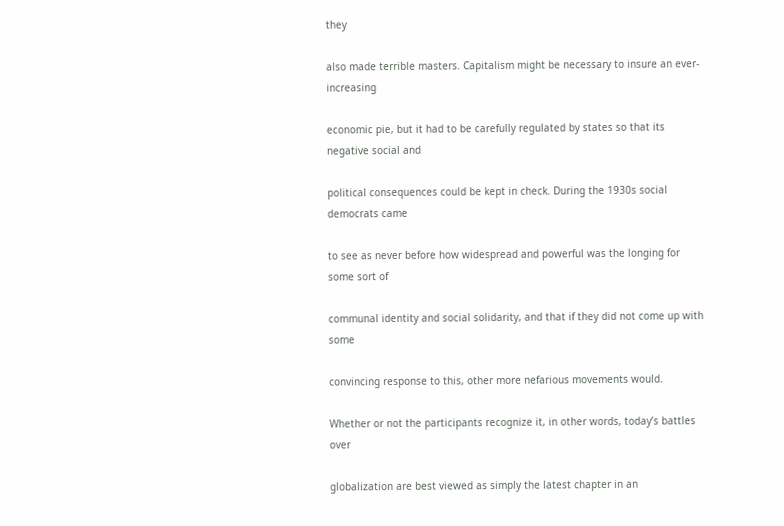they

also made terrible masters. Capitalism might be necessary to insure an ever-increasing

economic pie, but it had to be carefully regulated by states so that its negative social and

political consequences could be kept in check. During the 1930s social democrats came

to see as never before how widespread and powerful was the longing for some sort of

communal identity and social solidarity, and that if they did not come up with some

convincing response to this, other more nefarious movements would.

Whether or not the participants recognize it, in other words, today’s battles over

globalization are best viewed as simply the latest chapter in an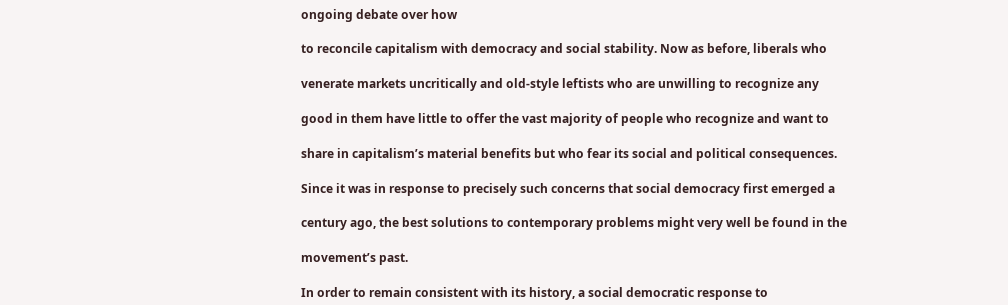ongoing debate over how

to reconcile capitalism with democracy and social stability. Now as before, liberals who

venerate markets uncritically and old-style leftists who are unwilling to recognize any

good in them have little to offer the vast majority of people who recognize and want to

share in capitalism’s material benefits but who fear its social and political consequences.

Since it was in response to precisely such concerns that social democracy first emerged a

century ago, the best solutions to contemporary problems might very well be found in the

movement’s past.

In order to remain consistent with its history, a social democratic response to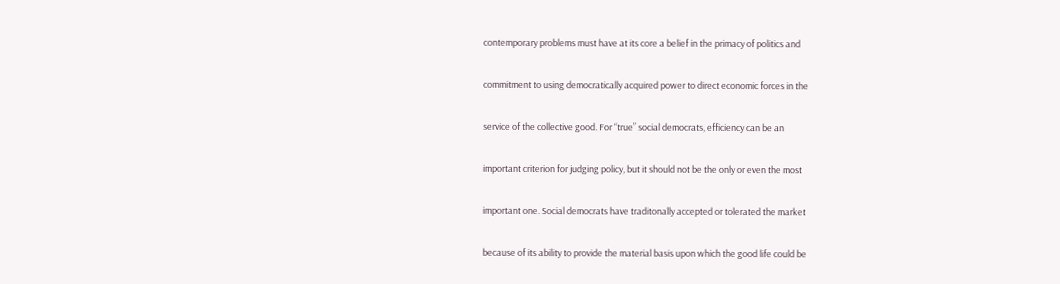contemporary problems must have at its core a belief in the primacy of politics and

commitment to using democratically acquired power to direct economic forces in the

service of the collective good. For “true” social democrats, efficiency can be an

important criterion for judging policy, but it should not be the only or even the most

important one. Social democrats have traditonally accepted or tolerated the market

because of its ability to provide the material basis upon which the good life could be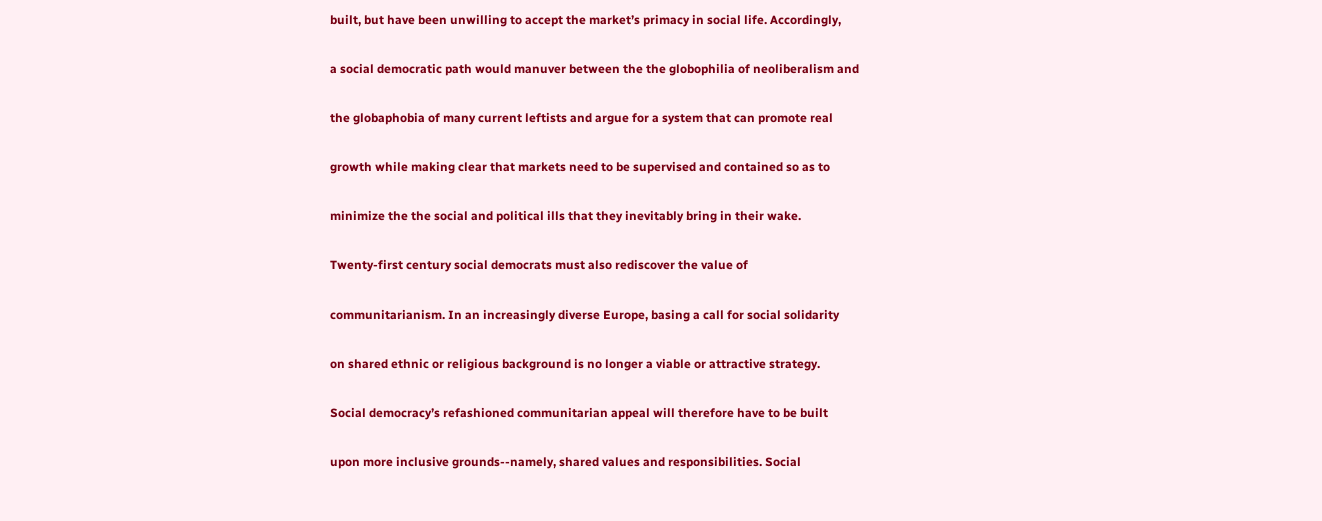built, but have been unwilling to accept the market’s primacy in social life. Accordingly,

a social democratic path would manuver between the the globophilia of neoliberalism and

the globaphobia of many current leftists and argue for a system that can promote real

growth while making clear that markets need to be supervised and contained so as to

minimize the the social and political ills that they inevitably bring in their wake.

Twenty-first century social democrats must also rediscover the value of

communitarianism. In an increasingly diverse Europe, basing a call for social solidarity

on shared ethnic or religious background is no longer a viable or attractive strategy.

Social democracy’s refashioned communitarian appeal will therefore have to be built

upon more inclusive grounds--namely, shared values and responsibilities. Social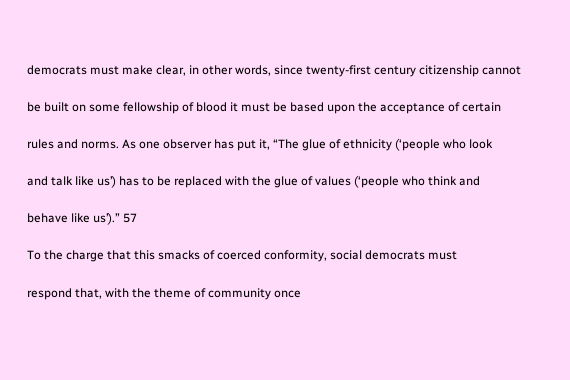democrats must make clear, in other words, since twenty-first century citizenship cannot

be built on some fellowship of blood it must be based upon the acceptance of certain

rules and norms. As one observer has put it, “The glue of ethnicity (‘people who look

and talk like us’) has to be replaced with the glue of values (‘people who think and

behave like us’).” 57

To the charge that this smacks of coerced conformity, social democrats must

respond that, with the theme of community once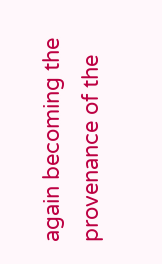again becoming the provenance of the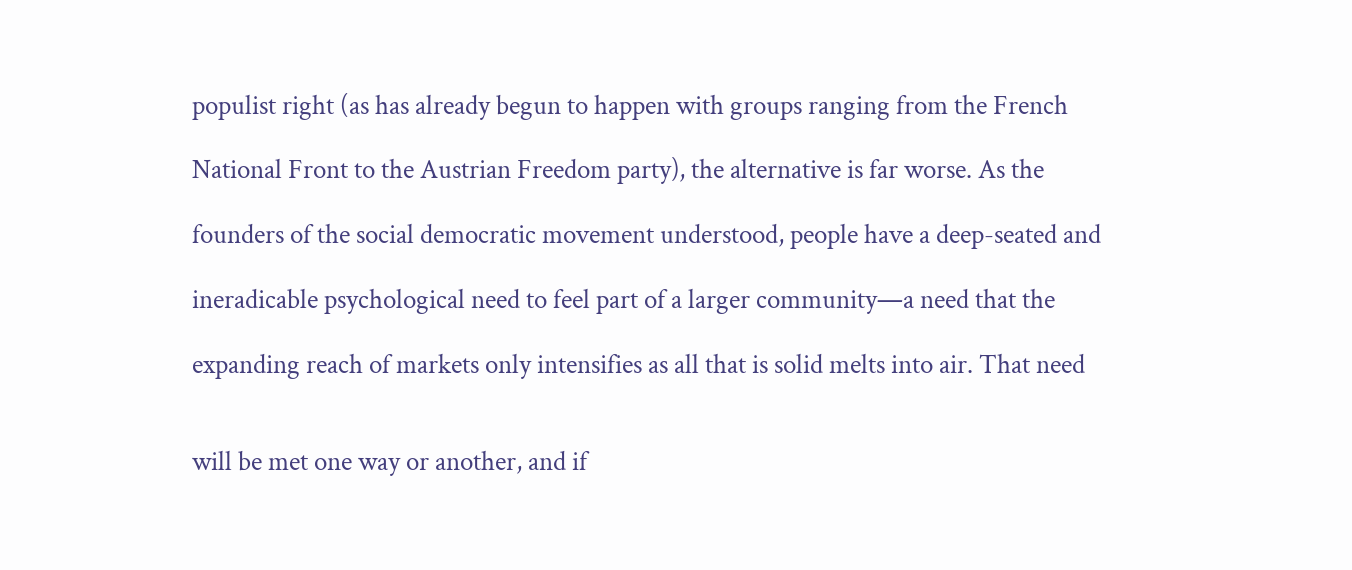populist right (as has already begun to happen with groups ranging from the French

National Front to the Austrian Freedom party), the alternative is far worse. As the

founders of the social democratic movement understood, people have a deep-seated and

ineradicable psychological need to feel part of a larger community—a need that the

expanding reach of markets only intensifies as all that is solid melts into air. That need


will be met one way or another, and if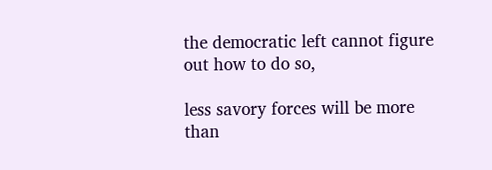the democratic left cannot figure out how to do so,

less savory forces will be more than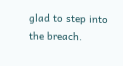glad to step into the breach.